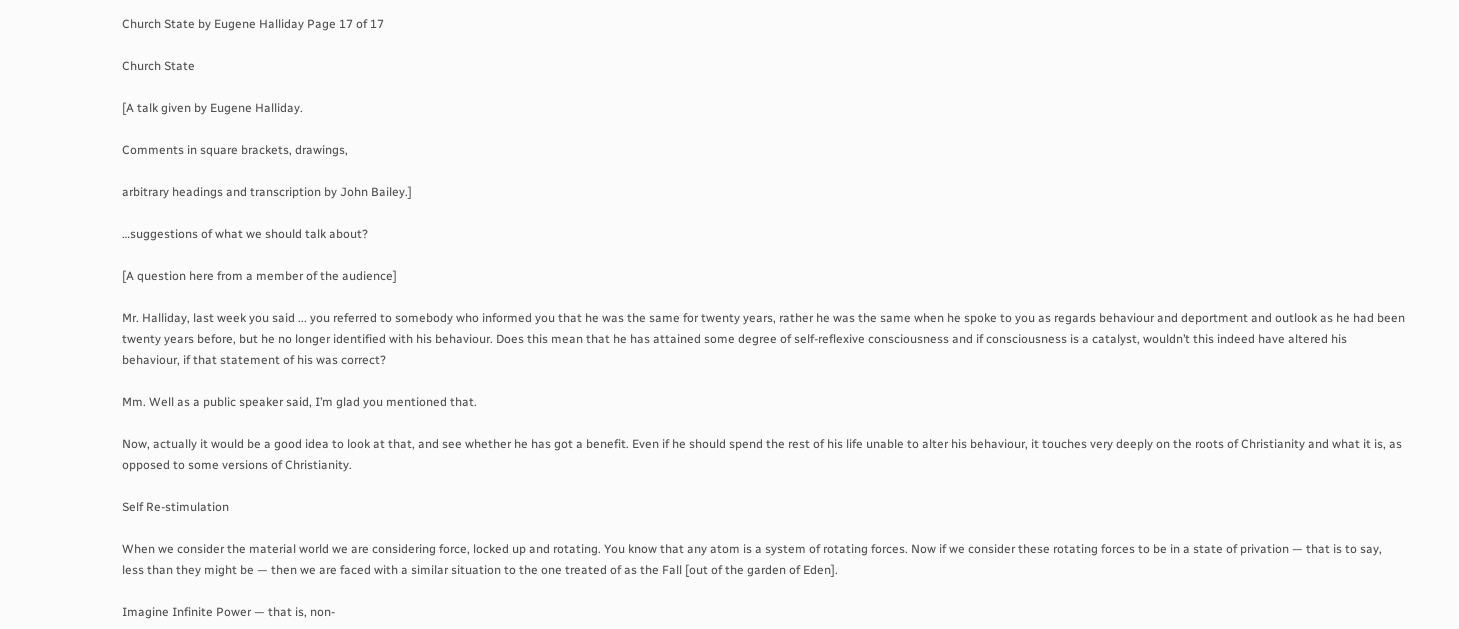Church State by Eugene Halliday Page 17 of 17

Church State

[A talk given by Eugene Halliday.

Comments in square brackets, drawings,

arbitrary headings and transcription by John Bailey.]

…suggestions of what we should talk about?

[A question here from a member of the audience]

Mr. Halliday, last week you said ... you referred to somebody who informed you that he was the same for twenty years, rather he was the same when he spoke to you as regards behaviour and deportment and outlook as he had been twenty years before, but he no longer identified with his behaviour. Does this mean that he has attained some degree of self-reflexive consciousness and if consciousness is a catalyst, wouldn’t this indeed have altered his behaviour, if that statement of his was correct?

Mm. Well as a public speaker said, I’m glad you mentioned that.

Now, actually it would be a good idea to look at that, and see whether he has got a benefit. Even if he should spend the rest of his life unable to alter his behaviour, it touches very deeply on the roots of Christianity and what it is, as opposed to some versions of Christianity.

Self Re-stimulation

When we consider the material world we are considering force, locked up and rotating. You know that any atom is a system of rotating forces. Now if we consider these rotating forces to be in a state of privation — that is to say, less than they might be — then we are faced with a similar situation to the one treated of as the Fall [out of the garden of Eden].

Imagine Infinite Power — that is, non-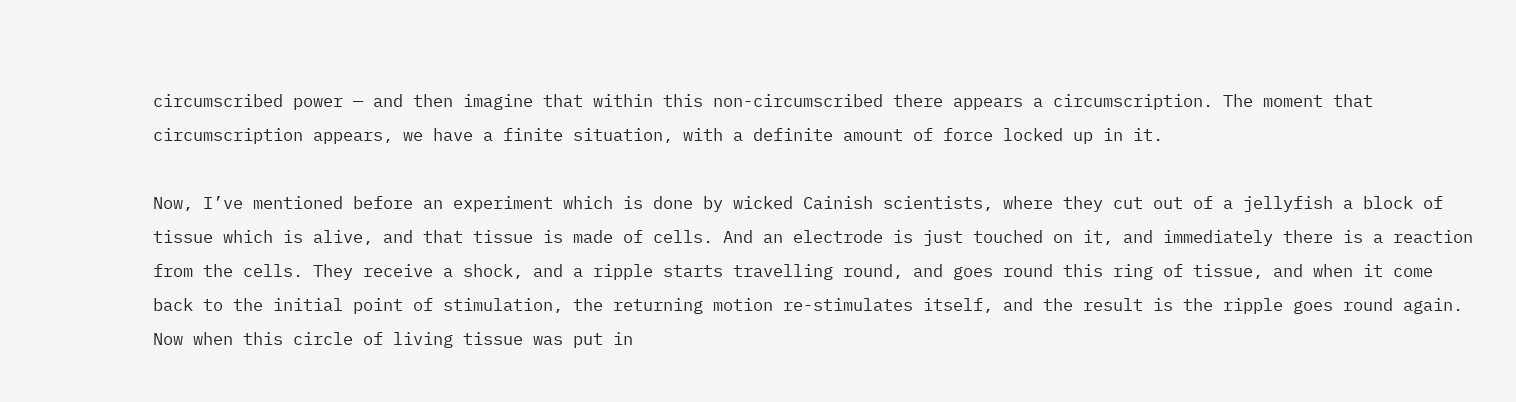circumscribed power — and then imagine that within this non-circumscribed there appears a circumscription. The moment that circumscription appears, we have a finite situation, with a definite amount of force locked up in it.

Now, I’ve mentioned before an experiment which is done by wicked Cainish scientists, where they cut out of a jellyfish a block of tissue which is alive, and that tissue is made of cells. And an electrode is just touched on it, and immediately there is a reaction from the cells. They receive a shock, and a ripple starts travelling round, and goes round this ring of tissue, and when it come back to the initial point of stimulation, the returning motion re-stimulates itself, and the result is the ripple goes round again. Now when this circle of living tissue was put in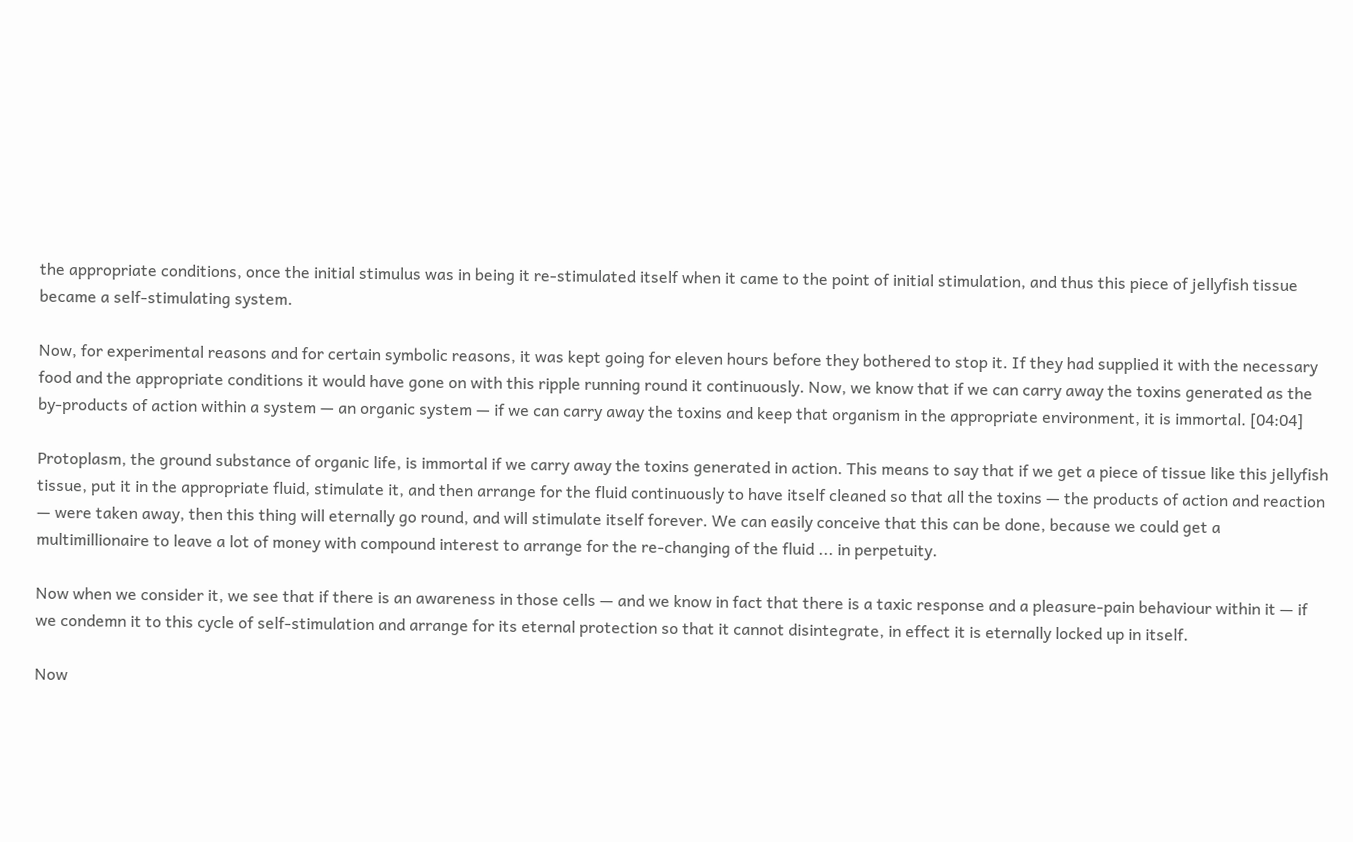the appropriate conditions, once the initial stimulus was in being it re-stimulated itself when it came to the point of initial stimulation, and thus this piece of jellyfish tissue became a self-stimulating system.

Now, for experimental reasons and for certain symbolic reasons, it was kept going for eleven hours before they bothered to stop it. If they had supplied it with the necessary food and the appropriate conditions it would have gone on with this ripple running round it continuously. Now, we know that if we can carry away the toxins generated as the by-products of action within a system — an organic system — if we can carry away the toxins and keep that organism in the appropriate environment, it is immortal. [04:04]

Protoplasm, the ground substance of organic life, is immortal if we carry away the toxins generated in action. This means to say that if we get a piece of tissue like this jellyfish tissue, put it in the appropriate fluid, stimulate it, and then arrange for the fluid continuously to have itself cleaned so that all the toxins — the products of action and reaction — were taken away, then this thing will eternally go round, and will stimulate itself forever. We can easily conceive that this can be done, because we could get a multimillionaire to leave a lot of money with compound interest to arrange for the re-changing of the fluid ... in perpetuity.

Now when we consider it, we see that if there is an awareness in those cells — and we know in fact that there is a taxic response and a pleasure-pain behaviour within it — if we condemn it to this cycle of self-stimulation and arrange for its eternal protection so that it cannot disintegrate, in effect it is eternally locked up in itself.

Now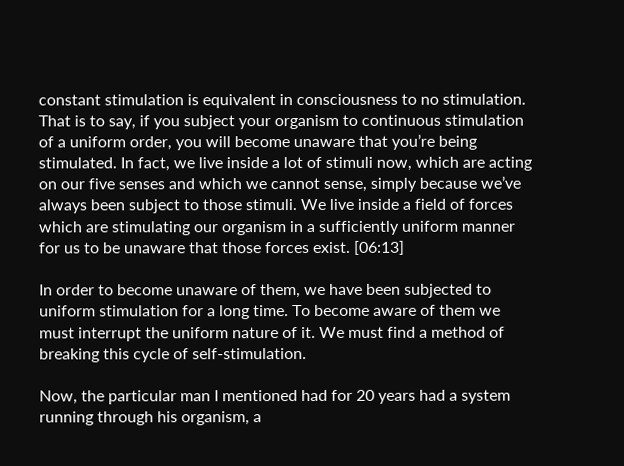constant stimulation is equivalent in consciousness to no stimulation. That is to say, if you subject your organism to continuous stimulation of a uniform order, you will become unaware that you’re being stimulated. In fact, we live inside a lot of stimuli now, which are acting on our five senses and which we cannot sense, simply because we’ve always been subject to those stimuli. We live inside a field of forces which are stimulating our organism in a sufficiently uniform manner for us to be unaware that those forces exist. [06:13]

In order to become unaware of them, we have been subjected to uniform stimulation for a long time. To become aware of them we must interrupt the uniform nature of it. We must find a method of breaking this cycle of self-stimulation.

Now, the particular man I mentioned had for 20 years had a system running through his organism, a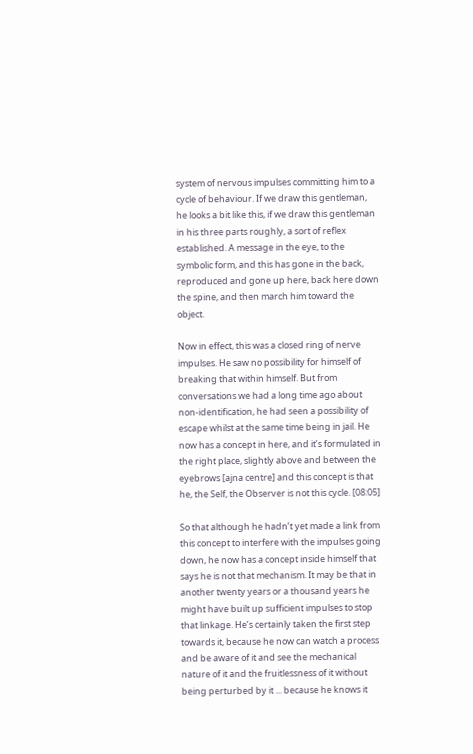system of nervous impulses committing him to a cycle of behaviour. If we draw this gentleman, he looks a bit like this, if we draw this gentleman in his three parts roughly, a sort of reflex established. A message in the eye, to the symbolic form, and this has gone in the back, reproduced and gone up here, back here down the spine, and then march him toward the object.

Now in effect, this was a closed ring of nerve impulses. He saw no possibility for himself of breaking that within himself. But from conversations we had a long time ago about non-identification, he had seen a possibility of escape whilst at the same time being in jail. He now has a concept in here, and it’s formulated in the right place, slightly above and between the eyebrows [ajna centre] and this concept is that he, the Self, the Observer is not this cycle. [08:05]

So that although he hadn’t yet made a link from this concept to interfere with the impulses going down, he now has a concept inside himself that says he is not that mechanism. It may be that in another twenty years or a thousand years he might have built up sufficient impulses to stop that linkage. He’s certainly taken the first step towards it, because he now can watch a process and be aware of it and see the mechanical nature of it and the fruitlessness of it without being perturbed by it ... because he knows it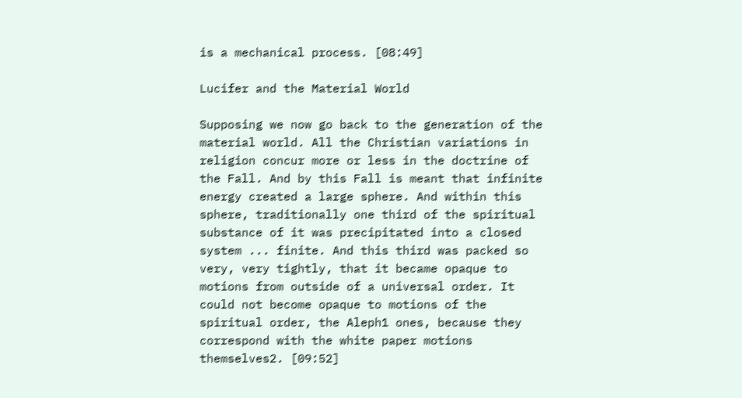is a mechanical process. [08:49]

Lucifer and the Material World

Supposing we now go back to the generation of the material world. All the Christian variations in religion concur more or less in the doctrine of the Fall. And by this Fall is meant that infinite energy created a large sphere. And within this sphere, traditionally one third of the spiritual substance of it was precipitated into a closed system ... finite. And this third was packed so very, very tightly, that it became opaque to motions from outside of a universal order. It could not become opaque to motions of the spiritual order, the Aleph1 ones, because they correspond with the white paper motions themselves2. [09:52]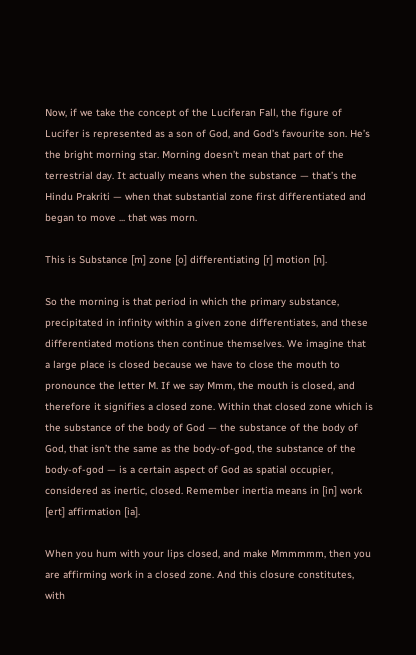Now, if we take the concept of the Luciferan Fall, the figure of Lucifer is represented as a son of God, and God’s favourite son. He’s the bright morning star. Morning doesn’t mean that part of the terrestrial day. It actually means when the substance — that’s the Hindu Prakriti — when that substantial zone first differentiated and began to move ... that was morn.

This is Substance [m] zone [o] differentiating [r] motion [n].

So the morning is that period in which the primary substance, precipitated in infinity within a given zone differentiates, and these differentiated motions then continue themselves. We imagine that a large place is closed because we have to close the mouth to pronounce the letter M. If we say Mmm, the mouth is closed, and therefore it signifies a closed zone. Within that closed zone which is the substance of the body of God — the substance of the body of God, that isn’t the same as the body-of-god, the substance of the body-of-god — is a certain aspect of God as spatial occupier, considered as inertic, closed. Remember inertia means in [in] work [ert] affirmation [ia].

When you hum with your lips closed, and make Mmmmmm, then you are affirming work in a closed zone. And this closure constitutes, with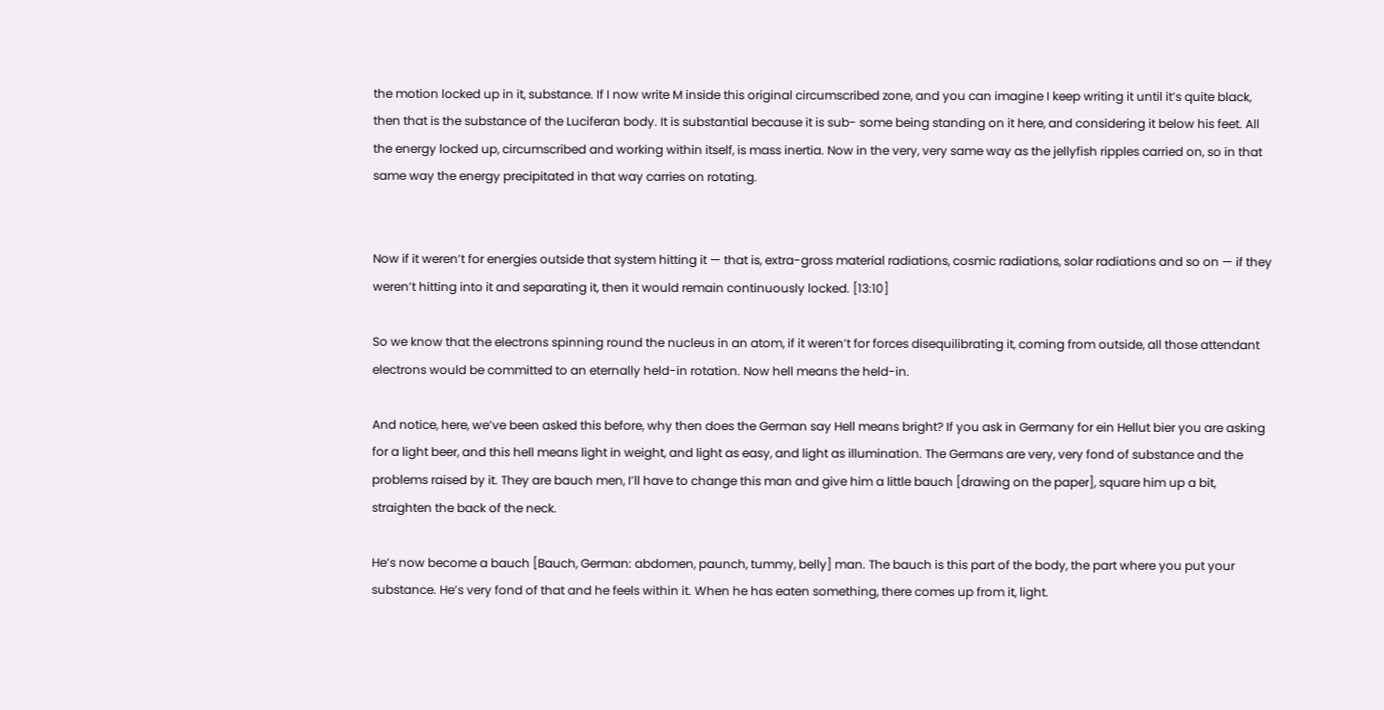the motion locked up in it, substance. If I now write M inside this original circumscribed zone, and you can imagine I keep writing it until it’s quite black, then that is the substance of the Luciferan body. It is substantial because it is sub- some being standing on it here, and considering it below his feet. All the energy locked up, circumscribed and working within itself, is mass inertia. Now in the very, very same way as the jellyfish ripples carried on, so in that same way the energy precipitated in that way carries on rotating.


Now if it weren’t for energies outside that system hitting it — that is, extra-gross material radiations, cosmic radiations, solar radiations and so on — if they weren’t hitting into it and separating it, then it would remain continuously locked. [13:10]

So we know that the electrons spinning round the nucleus in an atom, if it weren’t for forces disequilibrating it, coming from outside, all those attendant electrons would be committed to an eternally held-in rotation. Now hell means the held-in.

And notice, here, we’ve been asked this before, why then does the German say Hell means bright? If you ask in Germany for ein Hellut bier you are asking for a light beer, and this hell means light in weight, and light as easy, and light as illumination. The Germans are very, very fond of substance and the problems raised by it. They are bauch men, I’ll have to change this man and give him a little bauch [drawing on the paper], square him up a bit, straighten the back of the neck.

He’s now become a bauch [Bauch, German: abdomen, paunch, tummy, belly] man. The bauch is this part of the body, the part where you put your substance. He’s very fond of that and he feels within it. When he has eaten something, there comes up from it, light.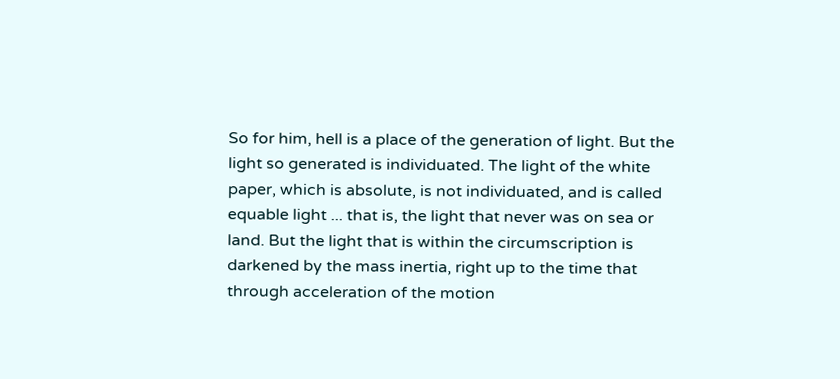So for him, hell is a place of the generation of light. But the light so generated is individuated. The light of the white paper, which is absolute, is not individuated, and is called equable light ... that is, the light that never was on sea or land. But the light that is within the circumscription is darkened by the mass inertia, right up to the time that through acceleration of the motion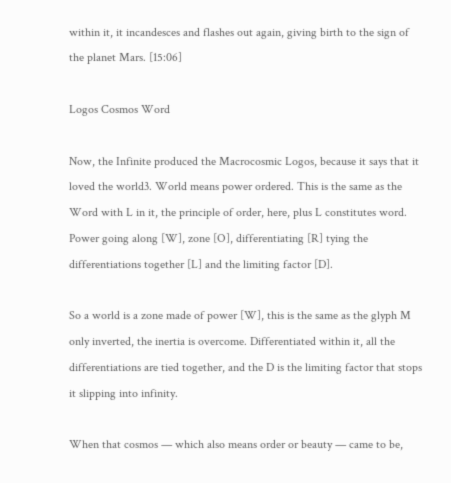within it, it incandesces and flashes out again, giving birth to the sign of the planet Mars. [15:06]

Logos Cosmos Word

Now, the Infinite produced the Macrocosmic Logos, because it says that it loved the world3. World means power ordered. This is the same as the Word with L in it, the principle of order, here, plus L constitutes word. Power going along [W], zone [O], differentiating [R] tying the differentiations together [L] and the limiting factor [D].

So a world is a zone made of power [W], this is the same as the glyph M only inverted, the inertia is overcome. Differentiated within it, all the differentiations are tied together, and the D is the limiting factor that stops it slipping into infinity.

When that cosmos — which also means order or beauty — came to be,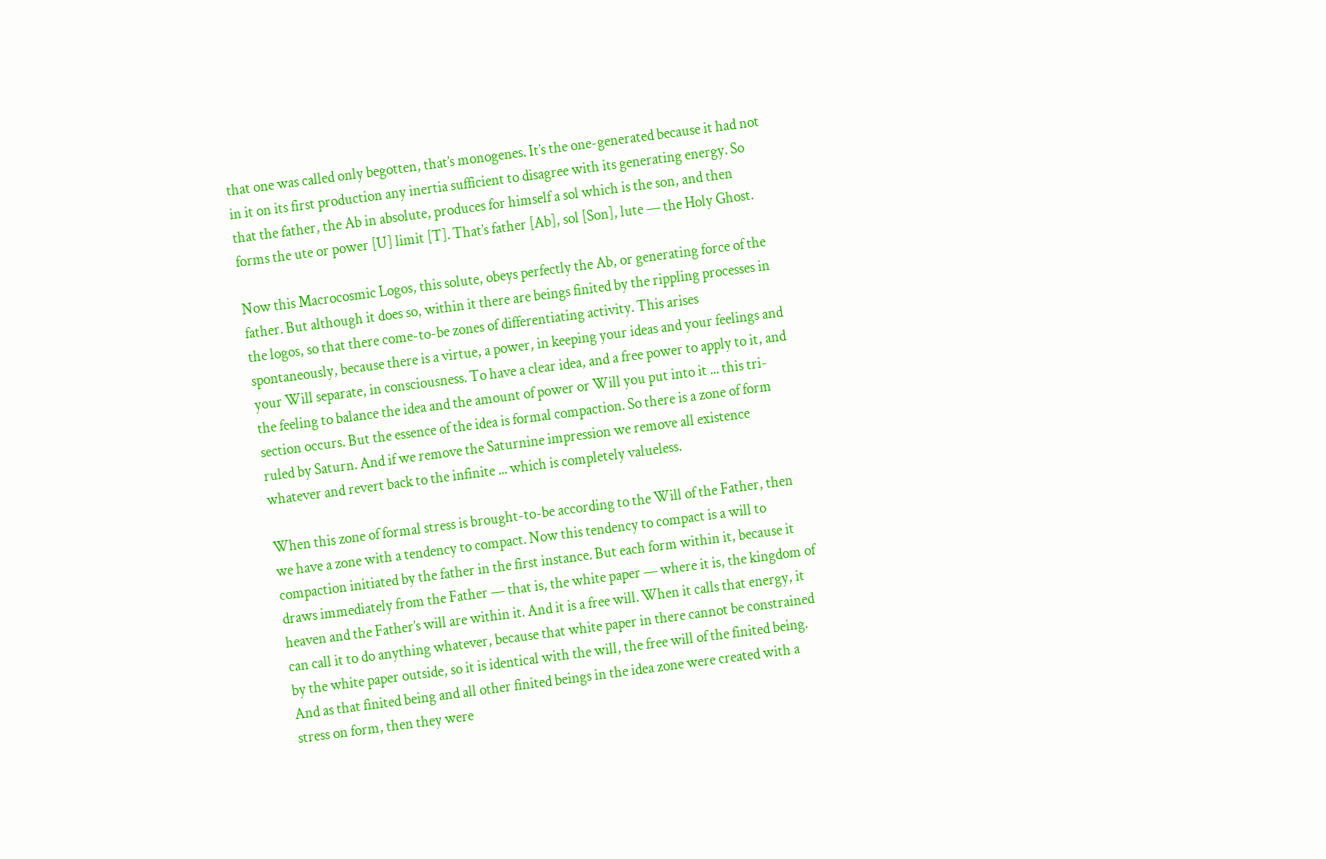that one was called only begotten, that’s monogenes. It’s the one-generated because it had not in it on its first production any inertia sufficient to disagree with its generating energy. So that the father, the Ab in absolute, produces for himself a sol which is the son, and then forms the ute or power [U] limit [T]. That’s father [Ab], sol [Son], lute — the Holy Ghost.

Now this Macrocosmic Logos, this solute, obeys perfectly the Ab, or generating force of the father. But although it does so, within it there are beings finited by the rippling processes in the logos, so that there come-to-be zones of differentiating activity. This arises spontaneously, because there is a virtue, a power, in keeping your ideas and your feelings and your Will separate, in consciousness. To have a clear idea, and a free power to apply to it, and the feeling to balance the idea and the amount of power or Will you put into it ... this tri-section occurs. But the essence of the idea is formal compaction. So there is a zone of form ruled by Saturn. And if we remove the Saturnine impression we remove all existence whatever and revert back to the infinite ... which is completely valueless.

When this zone of formal stress is brought-to-be according to the Will of the Father, then we have a zone with a tendency to compact. Now this tendency to compact is a will to compaction initiated by the father in the first instance. But each form within it, because it draws immediately from the Father — that is, the white paper — where it is, the kingdom of heaven and the Father’s will are within it. And it is a free will. When it calls that energy, it can call it to do anything whatever, because that white paper in there cannot be constrained by the white paper outside, so it is identical with the will, the free will of the finited being. And as that finited being and all other finited beings in the idea zone were created with a stress on form, then they were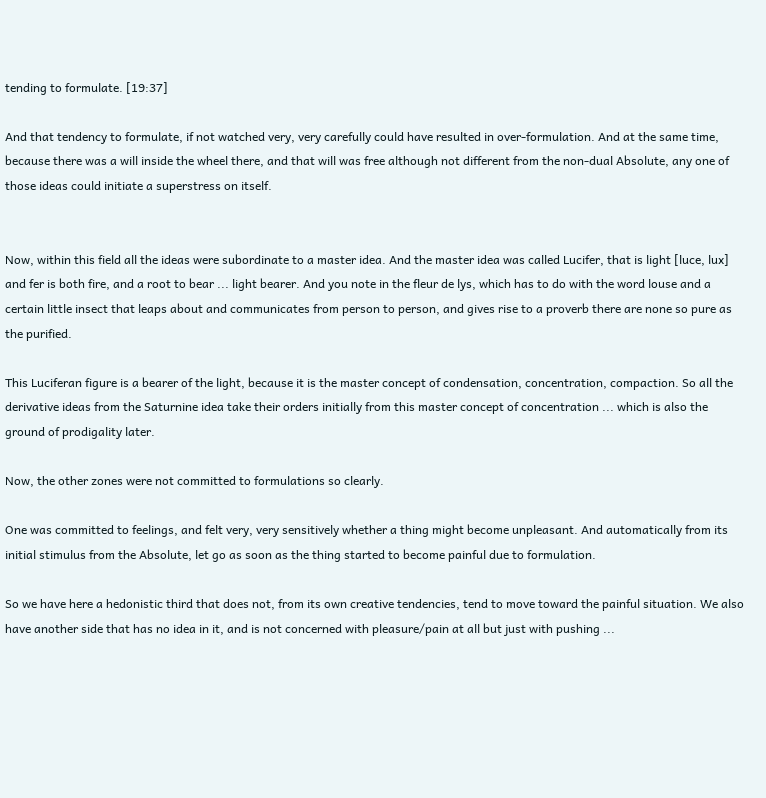tending to formulate. [19:37]

And that tendency to formulate, if not watched very, very carefully could have resulted in over-formulation. And at the same time, because there was a will inside the wheel there, and that will was free although not different from the non-dual Absolute, any one of those ideas could initiate a superstress on itself.


Now, within this field all the ideas were subordinate to a master idea. And the master idea was called Lucifer, that is light [luce, lux] and fer is both fire, and a root to bear ... light bearer. And you note in the fleur de lys, which has to do with the word louse and a certain little insect that leaps about and communicates from person to person, and gives rise to a proverb there are none so pure as the purified.

This Luciferan figure is a bearer of the light, because it is the master concept of condensation, concentration, compaction. So all the derivative ideas from the Saturnine idea take their orders initially from this master concept of concentration ... which is also the ground of prodigality later.

Now, the other zones were not committed to formulations so clearly.

One was committed to feelings, and felt very, very sensitively whether a thing might become unpleasant. And automatically from its initial stimulus from the Absolute, let go as soon as the thing started to become painful due to formulation.

So we have here a hedonistic third that does not, from its own creative tendencies, tend to move toward the painful situation. We also have another side that has no idea in it, and is not concerned with pleasure/pain at all but just with pushing ...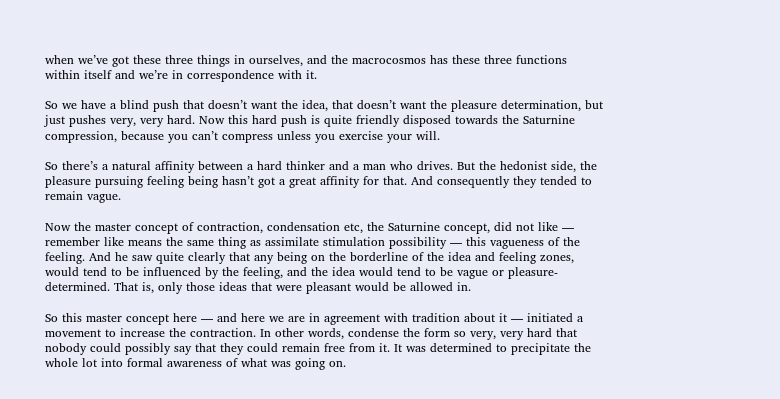when we’ve got these three things in ourselves, and the macrocosmos has these three functions within itself and we’re in correspondence with it.

So we have a blind push that doesn’t want the idea, that doesn’t want the pleasure determination, but just pushes very, very hard. Now this hard push is quite friendly disposed towards the Saturnine compression, because you can’t compress unless you exercise your will.

So there’s a natural affinity between a hard thinker and a man who drives. But the hedonist side, the pleasure pursuing feeling being hasn’t got a great affinity for that. And consequently they tended to remain vague.

Now the master concept of contraction, condensation etc, the Saturnine concept, did not like — remember like means the same thing as assimilate stimulation possibility — this vagueness of the feeling. And he saw quite clearly that any being on the borderline of the idea and feeling zones, would tend to be influenced by the feeling, and the idea would tend to be vague or pleasure-determined. That is, only those ideas that were pleasant would be allowed in.

So this master concept here — and here we are in agreement with tradition about it — initiated a movement to increase the contraction. In other words, condense the form so very, very hard that nobody could possibly say that they could remain free from it. It was determined to precipitate the whole lot into formal awareness of what was going on.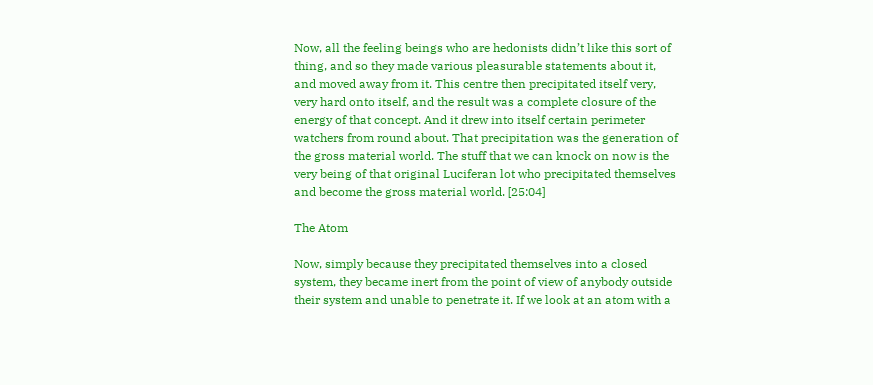Now, all the feeling beings who are hedonists didn’t like this sort of thing, and so they made various pleasurable statements about it, and moved away from it. This centre then precipitated itself very, very hard onto itself, and the result was a complete closure of the energy of that concept. And it drew into itself certain perimeter watchers from round about. That precipitation was the generation of the gross material world. The stuff that we can knock on now is the very being of that original Luciferan lot who precipitated themselves and become the gross material world. [25:04]

The Atom

Now, simply because they precipitated themselves into a closed system, they became inert from the point of view of anybody outside their system and unable to penetrate it. If we look at an atom with a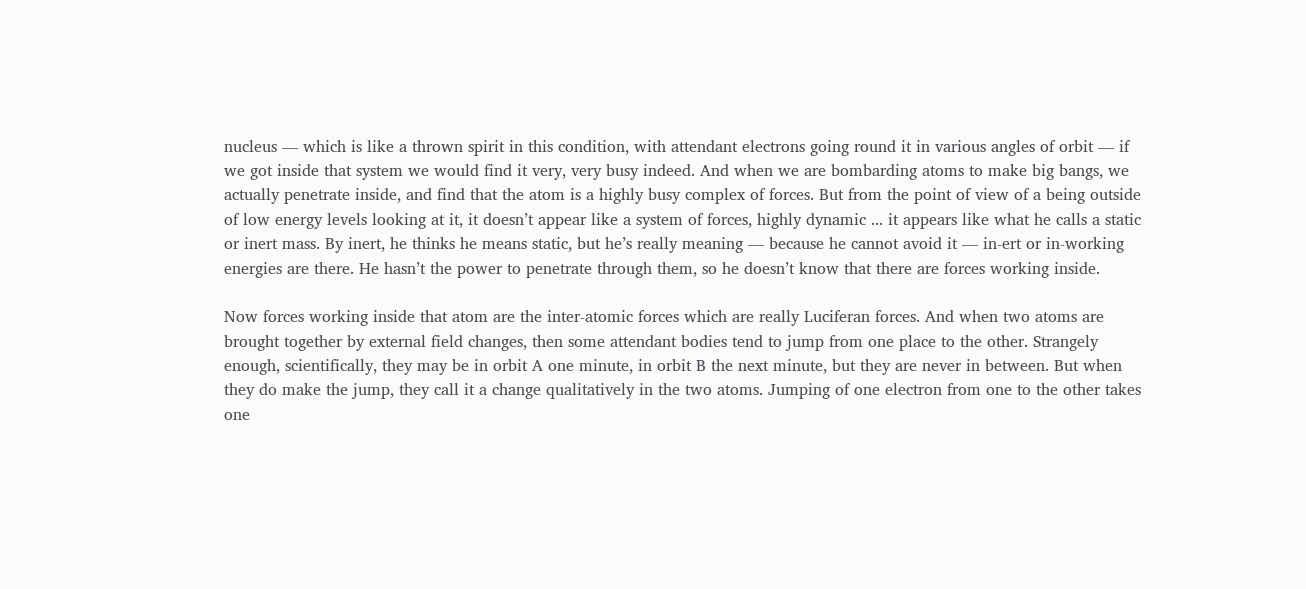nucleus — which is like a thrown spirit in this condition, with attendant electrons going round it in various angles of orbit — if we got inside that system we would find it very, very busy indeed. And when we are bombarding atoms to make big bangs, we actually penetrate inside, and find that the atom is a highly busy complex of forces. But from the point of view of a being outside of low energy levels looking at it, it doesn’t appear like a system of forces, highly dynamic ... it appears like what he calls a static or inert mass. By inert, he thinks he means static, but he’s really meaning — because he cannot avoid it — in-ert or in-working energies are there. He hasn’t the power to penetrate through them, so he doesn’t know that there are forces working inside.

Now forces working inside that atom are the inter-atomic forces which are really Luciferan forces. And when two atoms are brought together by external field changes, then some attendant bodies tend to jump from one place to the other. Strangely enough, scientifically, they may be in orbit A one minute, in orbit B the next minute, but they are never in between. But when they do make the jump, they call it a change qualitatively in the two atoms. Jumping of one electron from one to the other takes one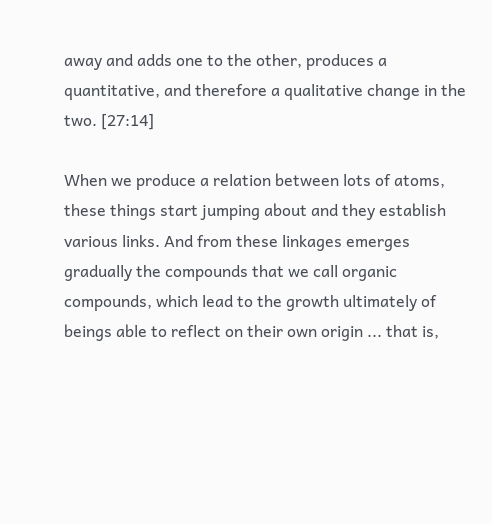away and adds one to the other, produces a quantitative, and therefore a qualitative change in the two. [27:14]

When we produce a relation between lots of atoms, these things start jumping about and they establish various links. And from these linkages emerges gradually the compounds that we call organic compounds, which lead to the growth ultimately of beings able to reflect on their own origin ... that is,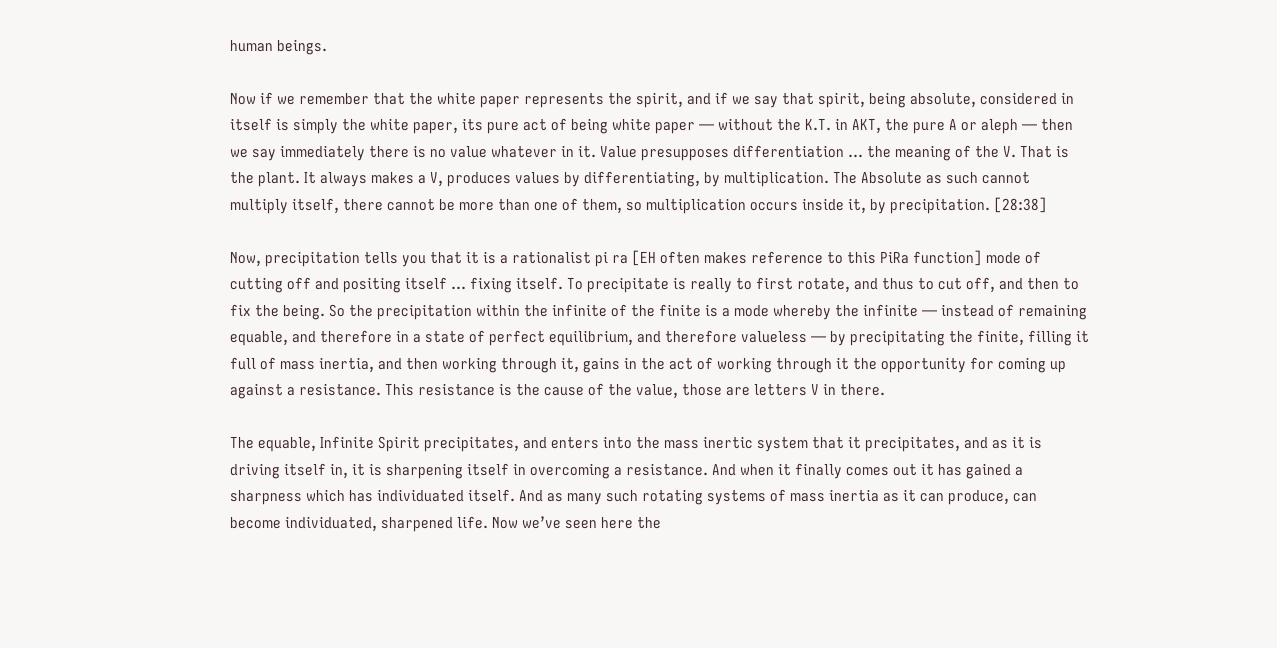human beings.

Now if we remember that the white paper represents the spirit, and if we say that spirit, being absolute, considered in itself is simply the white paper, its pure act of being white paper — without the K.T. in AKT, the pure A or aleph — then we say immediately there is no value whatever in it. Value presupposes differentiation ... the meaning of the V. That is the plant. It always makes a V, produces values by differentiating, by multiplication. The Absolute as such cannot multiply itself, there cannot be more than one of them, so multiplication occurs inside it, by precipitation. [28:38]

Now, precipitation tells you that it is a rationalist pi ra [EH often makes reference to this PiRa function] mode of cutting off and positing itself ... fixing itself. To precipitate is really to first rotate, and thus to cut off, and then to fix the being. So the precipitation within the infinite of the finite is a mode whereby the infinite — instead of remaining equable, and therefore in a state of perfect equilibrium, and therefore valueless — by precipitating the finite, filling it full of mass inertia, and then working through it, gains in the act of working through it the opportunity for coming up against a resistance. This resistance is the cause of the value, those are letters V in there.

The equable, Infinite Spirit precipitates, and enters into the mass inertic system that it precipitates, and as it is driving itself in, it is sharpening itself in overcoming a resistance. And when it finally comes out it has gained a sharpness which has individuated itself. And as many such rotating systems of mass inertia as it can produce, can become individuated, sharpened life. Now we’ve seen here the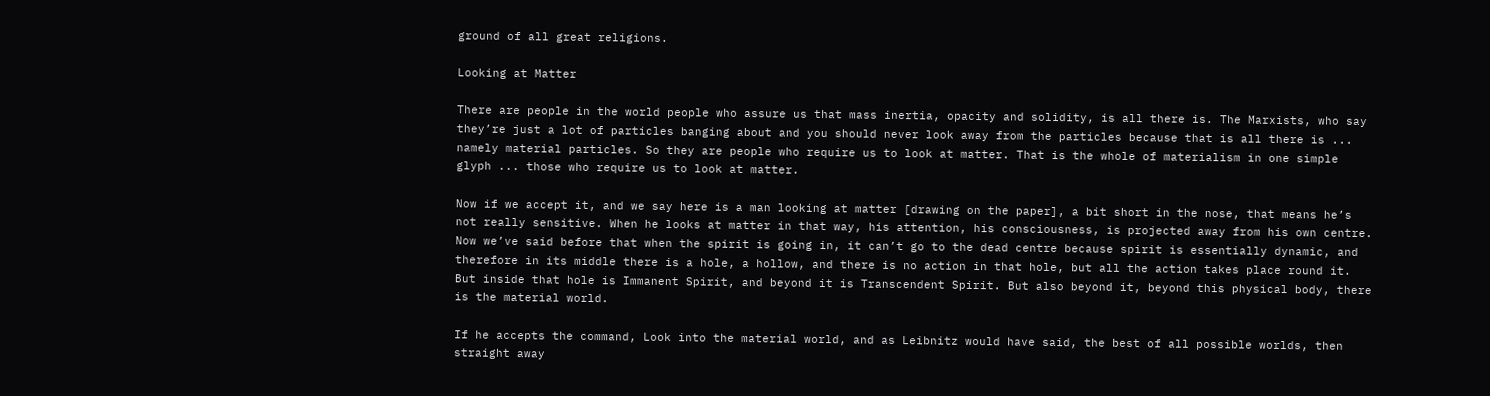ground of all great religions.

Looking at Matter

There are people in the world people who assure us that mass inertia, opacity and solidity, is all there is. The Marxists, who say they’re just a lot of particles banging about and you should never look away from the particles because that is all there is ... namely material particles. So they are people who require us to look at matter. That is the whole of materialism in one simple glyph ... those who require us to look at matter.

Now if we accept it, and we say here is a man looking at matter [drawing on the paper], a bit short in the nose, that means he’s not really sensitive. When he looks at matter in that way, his attention, his consciousness, is projected away from his own centre. Now we’ve said before that when the spirit is going in, it can’t go to the dead centre because spirit is essentially dynamic, and therefore in its middle there is a hole, a hollow, and there is no action in that hole, but all the action takes place round it. But inside that hole is Immanent Spirit, and beyond it is Transcendent Spirit. But also beyond it, beyond this physical body, there is the material world.

If he accepts the command, Look into the material world, and as Leibnitz would have said, the best of all possible worlds, then straight away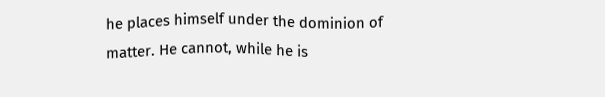he places himself under the dominion of matter. He cannot, while he is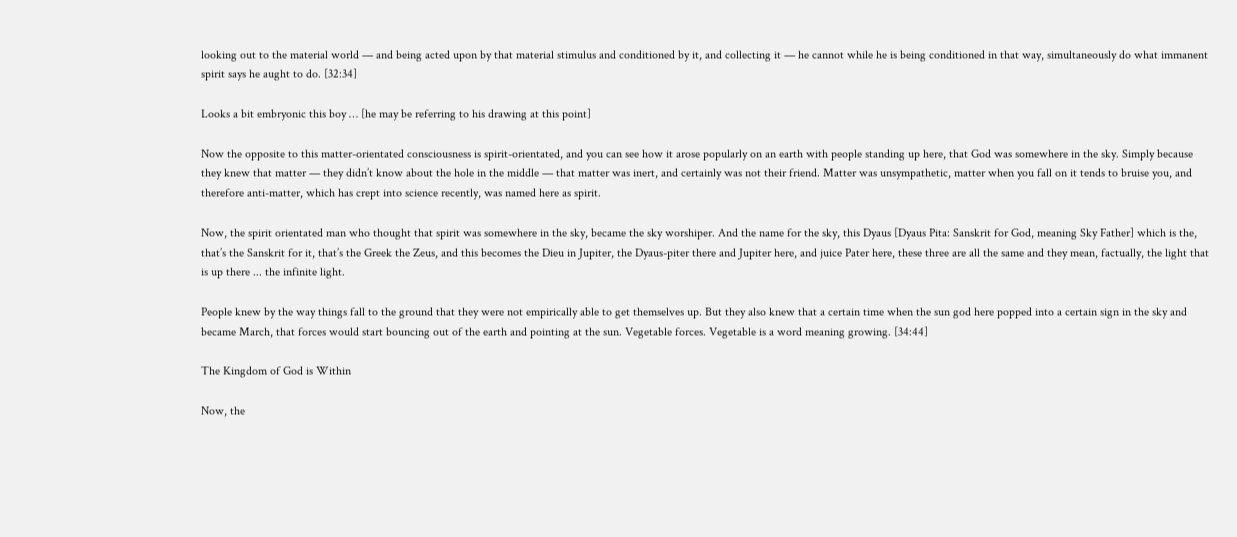looking out to the material world — and being acted upon by that material stimulus and conditioned by it, and collecting it — he cannot while he is being conditioned in that way, simultaneously do what immanent spirit says he aught to do. [32:34]

Looks a bit embryonic this boy … [he may be referring to his drawing at this point]

Now the opposite to this matter-orientated consciousness is spirit-orientated, and you can see how it arose popularly on an earth with people standing up here, that God was somewhere in the sky. Simply because they knew that matter — they didn’t know about the hole in the middle — that matter was inert, and certainly was not their friend. Matter was unsympathetic, matter when you fall on it tends to bruise you, and therefore anti-matter, which has crept into science recently, was named here as spirit.

Now, the spirit orientated man who thought that spirit was somewhere in the sky, became the sky worshiper. And the name for the sky, this Dyaus [Dyaus Pita: Sanskrit for God, meaning Sky Father] which is the, that’s the Sanskrit for it, that’s the Greek the Zeus, and this becomes the Dieu in Jupiter, the Dyaus-piter there and Jupiter here, and juice Pater here, these three are all the same and they mean, factually, the light that is up there ... the infinite light.

People knew by the way things fall to the ground that they were not empirically able to get themselves up. But they also knew that a certain time when the sun god here popped into a certain sign in the sky and became March, that forces would start bouncing out of the earth and pointing at the sun. Vegetable forces. Vegetable is a word meaning growing. [34:44]

The Kingdom of God is Within

Now, the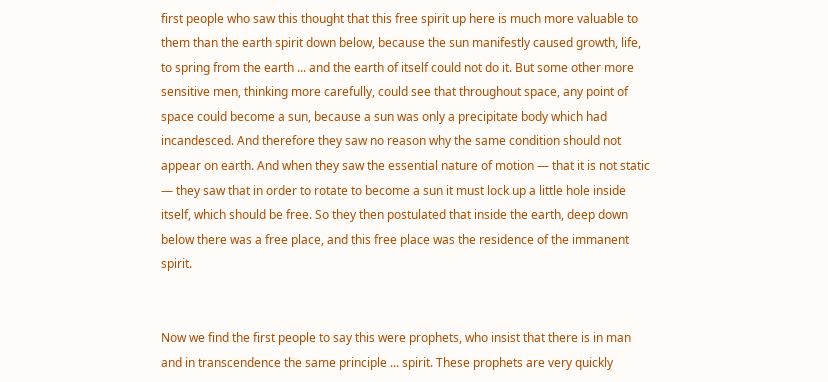first people who saw this thought that this free spirit up here is much more valuable to them than the earth spirit down below, because the sun manifestly caused growth, life, to spring from the earth ... and the earth of itself could not do it. But some other more sensitive men, thinking more carefully, could see that throughout space, any point of space could become a sun, because a sun was only a precipitate body which had incandesced. And therefore they saw no reason why the same condition should not appear on earth. And when they saw the essential nature of motion — that it is not static — they saw that in order to rotate to become a sun it must lock up a little hole inside itself, which should be free. So they then postulated that inside the earth, deep down below there was a free place, and this free place was the residence of the immanent spirit.


Now we find the first people to say this were prophets, who insist that there is in man and in transcendence the same principle ... spirit. These prophets are very quickly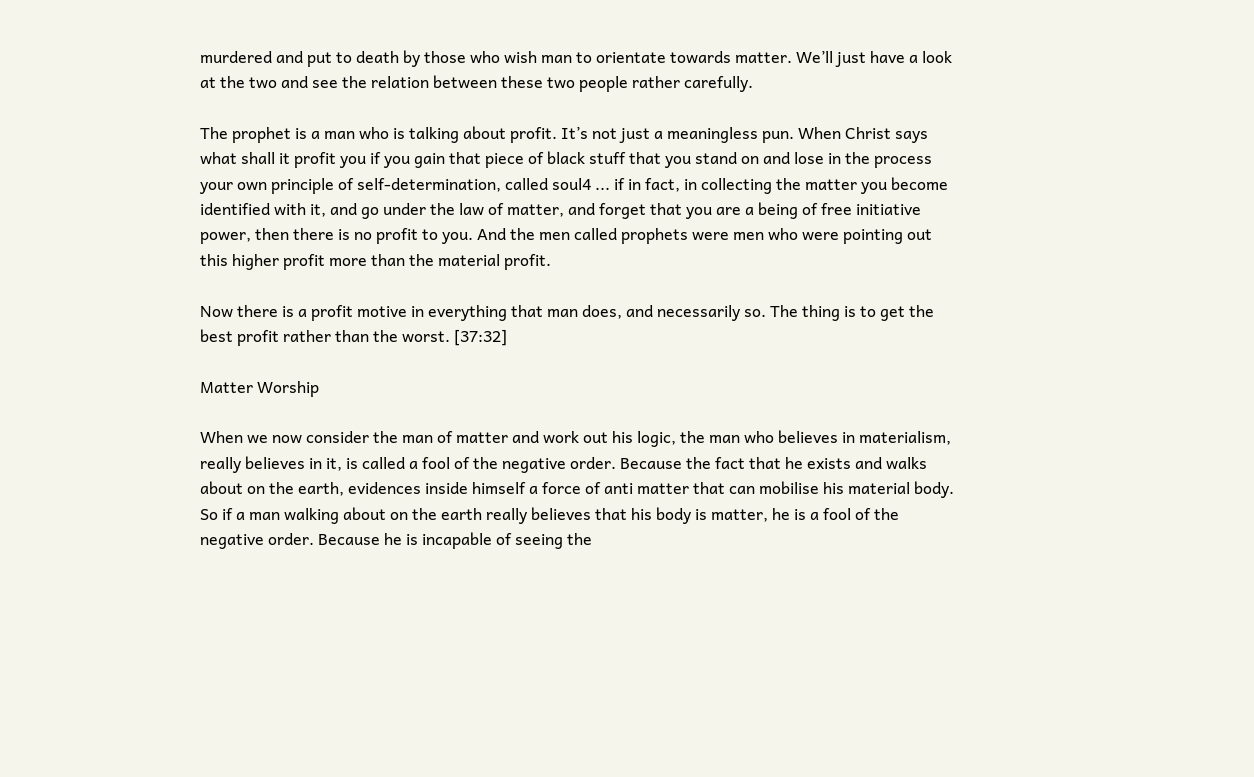murdered and put to death by those who wish man to orientate towards matter. We’ll just have a look at the two and see the relation between these two people rather carefully.

The prophet is a man who is talking about profit. It’s not just a meaningless pun. When Christ says what shall it profit you if you gain that piece of black stuff that you stand on and lose in the process your own principle of self-determination, called soul4 ... if in fact, in collecting the matter you become identified with it, and go under the law of matter, and forget that you are a being of free initiative power, then there is no profit to you. And the men called prophets were men who were pointing out this higher profit more than the material profit.

Now there is a profit motive in everything that man does, and necessarily so. The thing is to get the best profit rather than the worst. [37:32]

Matter Worship

When we now consider the man of matter and work out his logic, the man who believes in materialism, really believes in it, is called a fool of the negative order. Because the fact that he exists and walks about on the earth, evidences inside himself a force of anti matter that can mobilise his material body. So if a man walking about on the earth really believes that his body is matter, he is a fool of the negative order. Because he is incapable of seeing the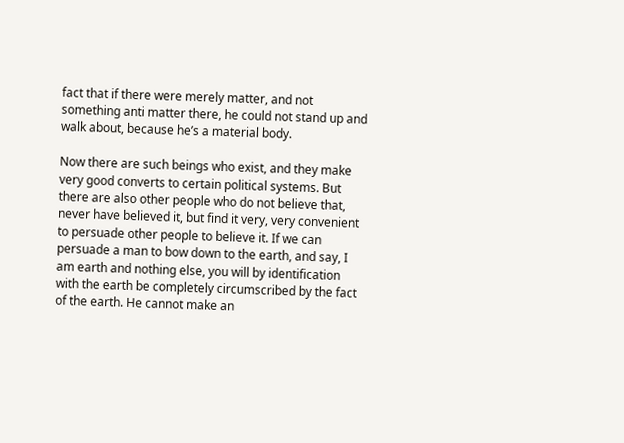fact that if there were merely matter, and not something anti matter there, he could not stand up and walk about, because he’s a material body.

Now there are such beings who exist, and they make very good converts to certain political systems. But there are also other people who do not believe that, never have believed it, but find it very, very convenient to persuade other people to believe it. If we can persuade a man to bow down to the earth, and say, I am earth and nothing else, you will by identification with the earth be completely circumscribed by the fact of the earth. He cannot make an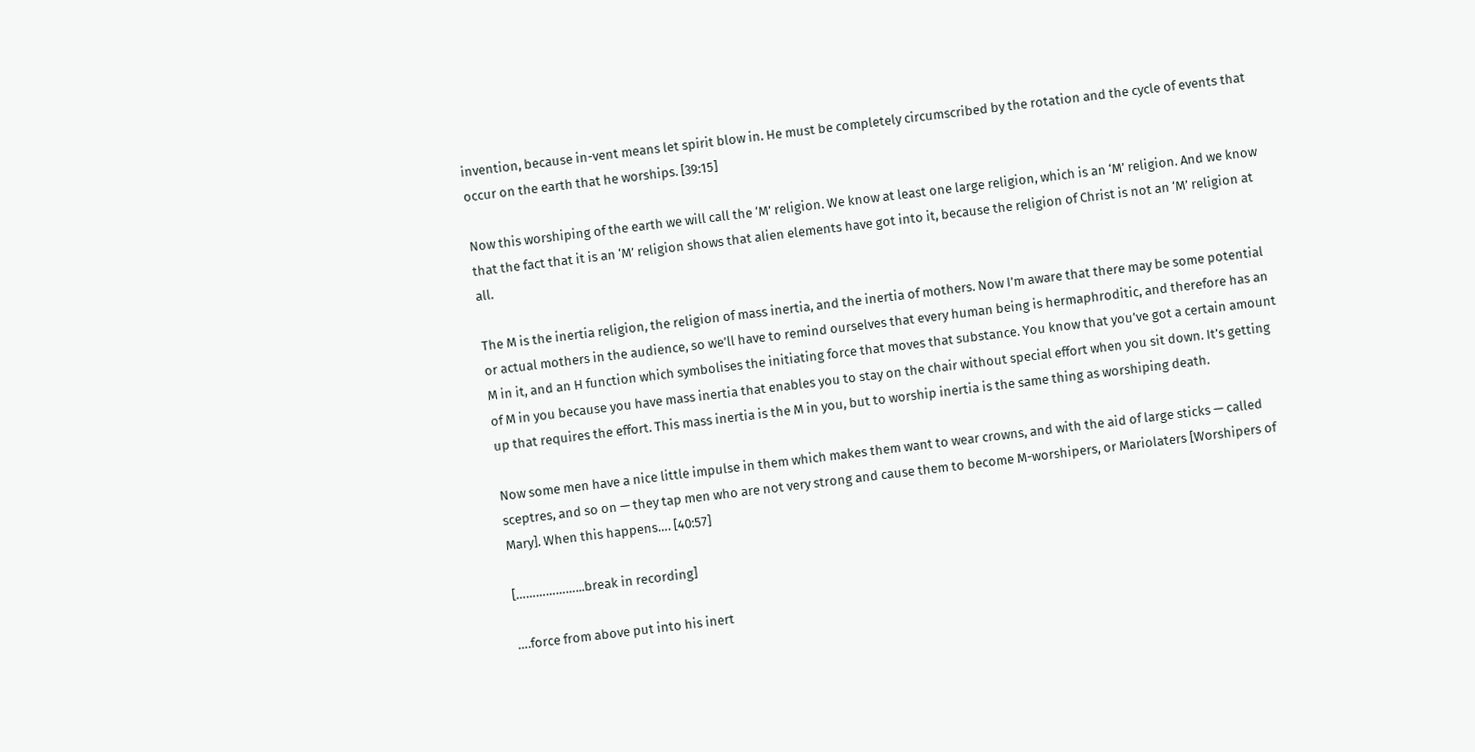invention, because in-vent means let spirit blow in. He must be completely circumscribed by the rotation and the cycle of events that occur on the earth that he worships. [39:15]

Now this worshiping of the earth we will call the ‘M’ religion. We know at least one large religion, which is an ‘M’ religion. And we know that the fact that it is an ‘M’ religion shows that alien elements have got into it, because the religion of Christ is not an ‘M’ religion at all.

The M is the inertia religion, the religion of mass inertia, and the inertia of mothers. Now I’m aware that there may be some potential or actual mothers in the audience, so we’ll have to remind ourselves that every human being is hermaphroditic, and therefore has an M in it, and an H function which symbolises the initiating force that moves that substance. You know that you’ve got a certain amount of M in you because you have mass inertia that enables you to stay on the chair without special effort when you sit down. It’s getting up that requires the effort. This mass inertia is the M in you, but to worship inertia is the same thing as worshiping death.

Now some men have a nice little impulse in them which makes them want to wear crowns, and with the aid of large sticks — called sceptres, and so on — they tap men who are not very strong and cause them to become M-worshipers, or Mariolaters [Worshipers of Mary]. When this happens…. [40:57]

[………………...break in recording]

….force from above put into his inert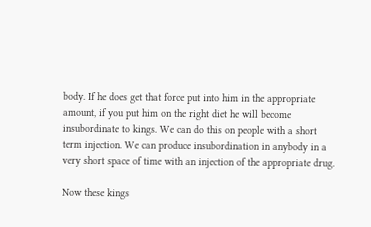body. If he does get that force put into him in the appropriate amount, if you put him on the right diet he will become insubordinate to kings. We can do this on people with a short term injection. We can produce insubordination in anybody in a very short space of time with an injection of the appropriate drug.

Now these kings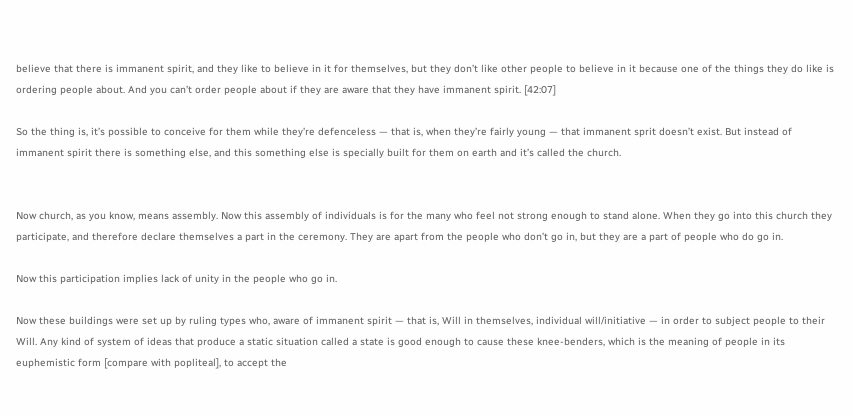believe that there is immanent spirit, and they like to believe in it for themselves, but they don’t like other people to believe in it because one of the things they do like is ordering people about. And you can’t order people about if they are aware that they have immanent spirit. [42:07]

So the thing is, it’s possible to conceive for them while they’re defenceless — that is, when they’re fairly young — that immanent sprit doesn’t exist. But instead of immanent spirit there is something else, and this something else is specially built for them on earth and it’s called the church.


Now church, as you know, means assembly. Now this assembly of individuals is for the many who feel not strong enough to stand alone. When they go into this church they participate, and therefore declare themselves a part in the ceremony. They are apart from the people who don’t go in, but they are a part of people who do go in.

Now this participation implies lack of unity in the people who go in.

Now these buildings were set up by ruling types who, aware of immanent spirit — that is, Will in themselves, individual will/initiative — in order to subject people to their Will. Any kind of system of ideas that produce a static situation called a state is good enough to cause these knee-benders, which is the meaning of people in its euphemistic form [compare with popliteal], to accept the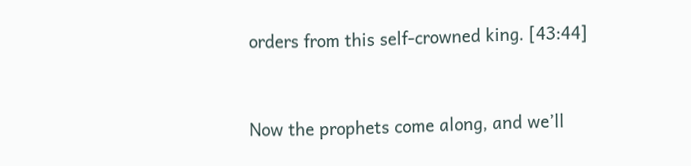orders from this self-crowned king. [43:44]


Now the prophets come along, and we’ll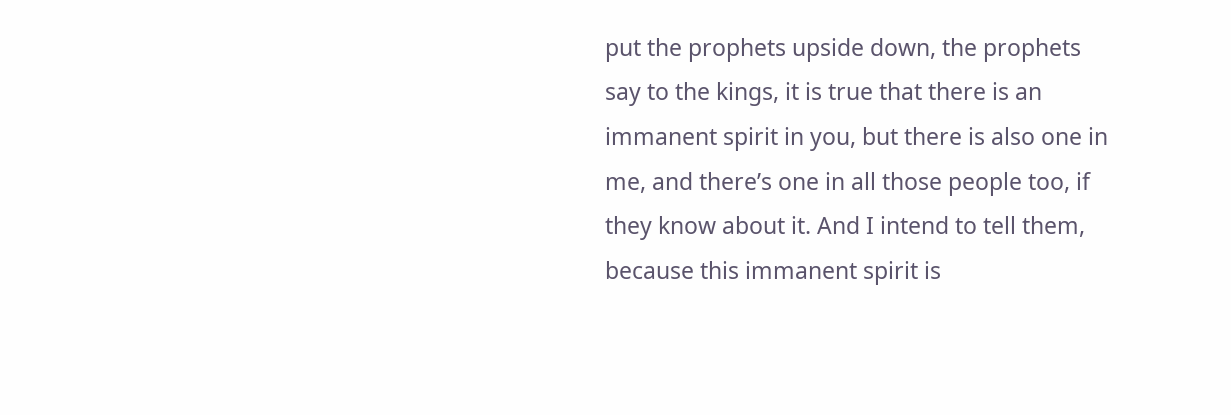put the prophets upside down, the prophets say to the kings, it is true that there is an immanent spirit in you, but there is also one in me, and there’s one in all those people too, if they know about it. And I intend to tell them, because this immanent spirit is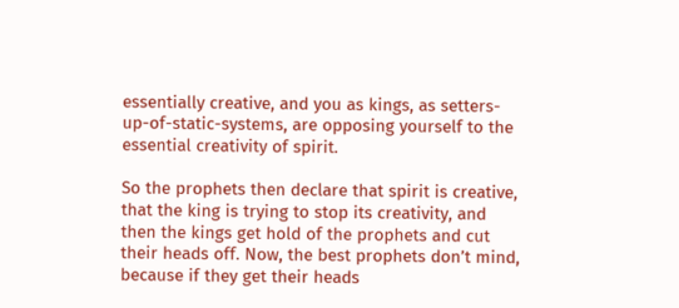essentially creative, and you as kings, as setters-up-of-static-systems, are opposing yourself to the essential creativity of spirit.

So the prophets then declare that spirit is creative, that the king is trying to stop its creativity, and then the kings get hold of the prophets and cut their heads off. Now, the best prophets don’t mind, because if they get their heads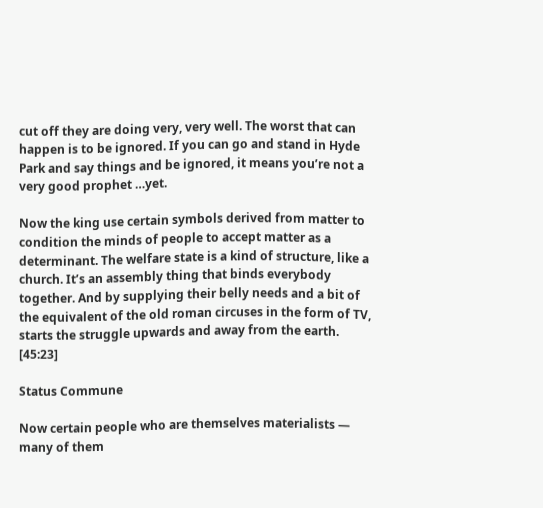cut off they are doing very, very well. The worst that can happen is to be ignored. If you can go and stand in Hyde Park and say things and be ignored, it means you’re not a very good prophet …yet.

Now the king use certain symbols derived from matter to condition the minds of people to accept matter as a determinant. The welfare state is a kind of structure, like a church. It’s an assembly thing that binds everybody together. And by supplying their belly needs and a bit of the equivalent of the old roman circuses in the form of TV, starts the struggle upwards and away from the earth. [45:23]

Status Commune

Now certain people who are themselves materialists — many of them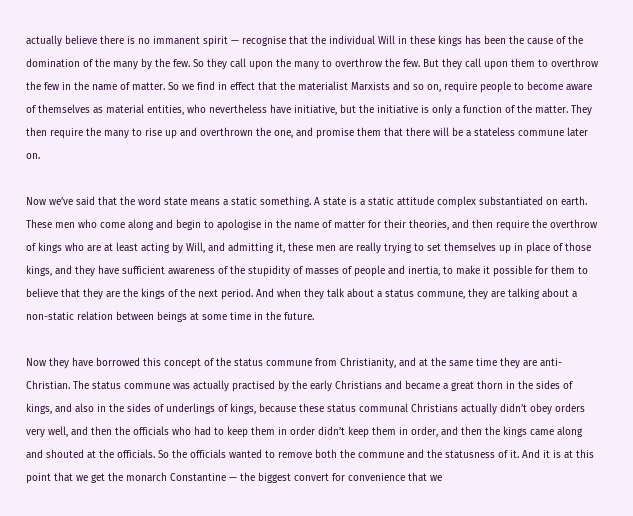actually believe there is no immanent spirit — recognise that the individual Will in these kings has been the cause of the domination of the many by the few. So they call upon the many to overthrow the few. But they call upon them to overthrow the few in the name of matter. So we find in effect that the materialist Marxists and so on, require people to become aware of themselves as material entities, who nevertheless have initiative, but the initiative is only a function of the matter. They then require the many to rise up and overthrown the one, and promise them that there will be a stateless commune later on.

Now we’ve said that the word state means a static something. A state is a static attitude complex substantiated on earth. These men who come along and begin to apologise in the name of matter for their theories, and then require the overthrow of kings who are at least acting by Will, and admitting it, these men are really trying to set themselves up in place of those kings, and they have sufficient awareness of the stupidity of masses of people and inertia, to make it possible for them to believe that they are the kings of the next period. And when they talk about a status commune, they are talking about a non-static relation between beings at some time in the future.

Now they have borrowed this concept of the status commune from Christianity, and at the same time they are anti-Christian. The status commune was actually practised by the early Christians and became a great thorn in the sides of kings, and also in the sides of underlings of kings, because these status communal Christians actually didn’t obey orders very well, and then the officials who had to keep them in order didn’t keep them in order, and then the kings came along and shouted at the officials. So the officials wanted to remove both the commune and the statusness of it. And it is at this point that we get the monarch Constantine — the biggest convert for convenience that we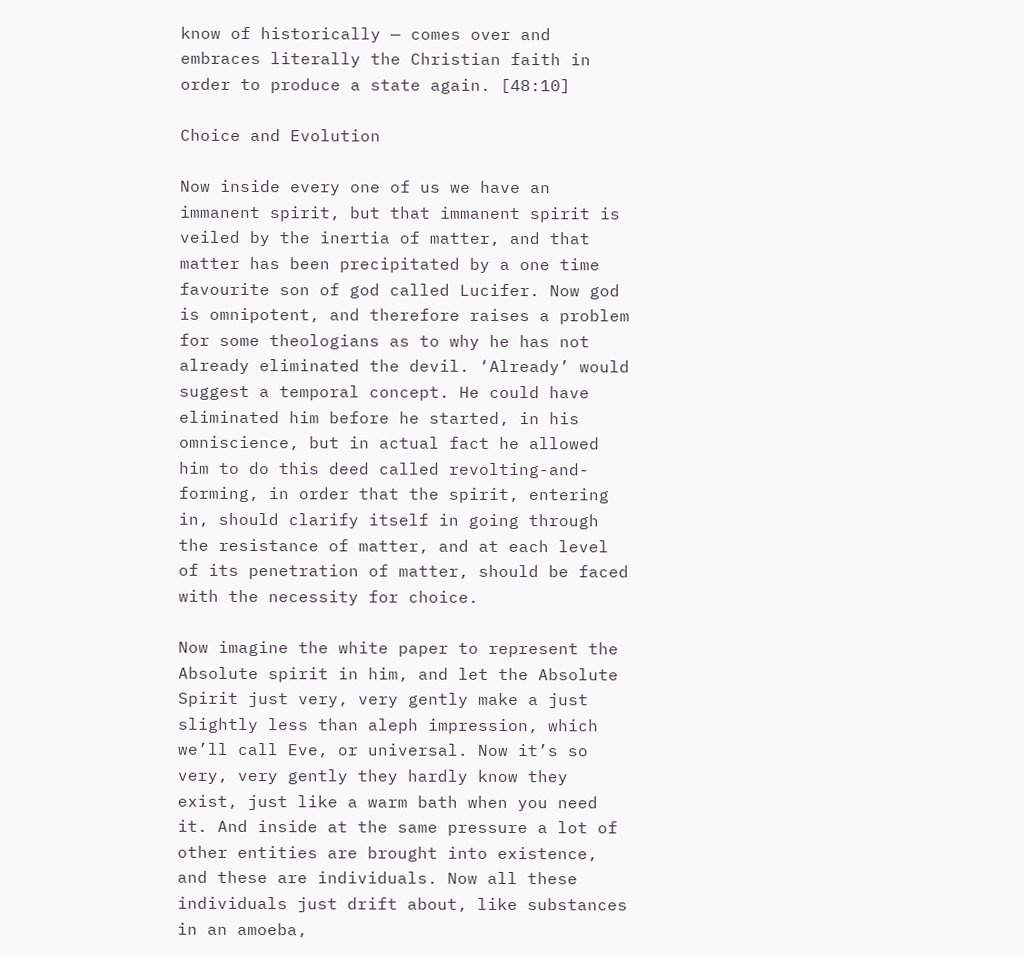know of historically — comes over and embraces literally the Christian faith in order to produce a state again. [48:10]

Choice and Evolution

Now inside every one of us we have an immanent spirit, but that immanent spirit is veiled by the inertia of matter, and that matter has been precipitated by a one time favourite son of god called Lucifer. Now god is omnipotent, and therefore raises a problem for some theologians as to why he has not already eliminated the devil. ‘Already’ would suggest a temporal concept. He could have eliminated him before he started, in his omniscience, but in actual fact he allowed him to do this deed called revolting-and-forming, in order that the spirit, entering in, should clarify itself in going through the resistance of matter, and at each level of its penetration of matter, should be faced with the necessity for choice.

Now imagine the white paper to represent the Absolute spirit in him, and let the Absolute Spirit just very, very gently make a just slightly less than aleph impression, which we’ll call Eve, or universal. Now it’s so very, very gently they hardly know they exist, just like a warm bath when you need it. And inside at the same pressure a lot of other entities are brought into existence, and these are individuals. Now all these individuals just drift about, like substances in an amoeba,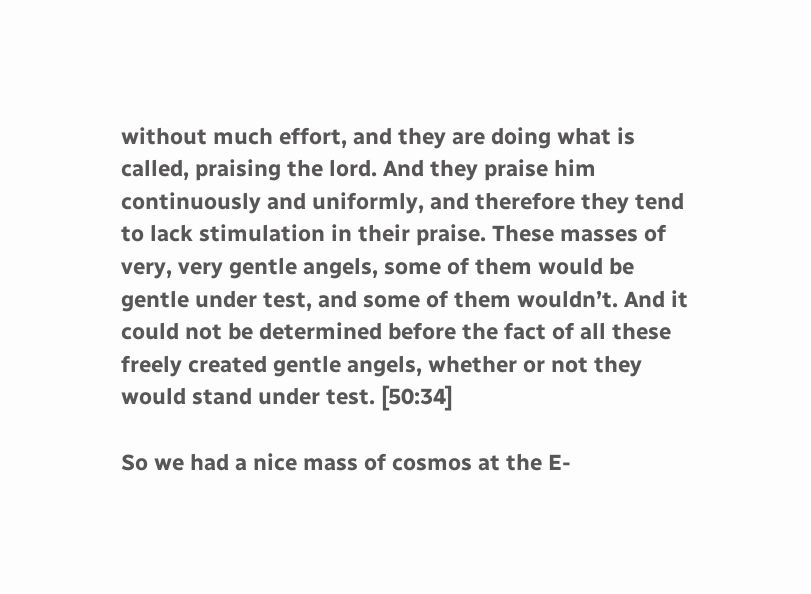without much effort, and they are doing what is called, praising the lord. And they praise him continuously and uniformly, and therefore they tend to lack stimulation in their praise. These masses of very, very gentle angels, some of them would be gentle under test, and some of them wouldn’t. And it could not be determined before the fact of all these freely created gentle angels, whether or not they would stand under test. [50:34]

So we had a nice mass of cosmos at the E-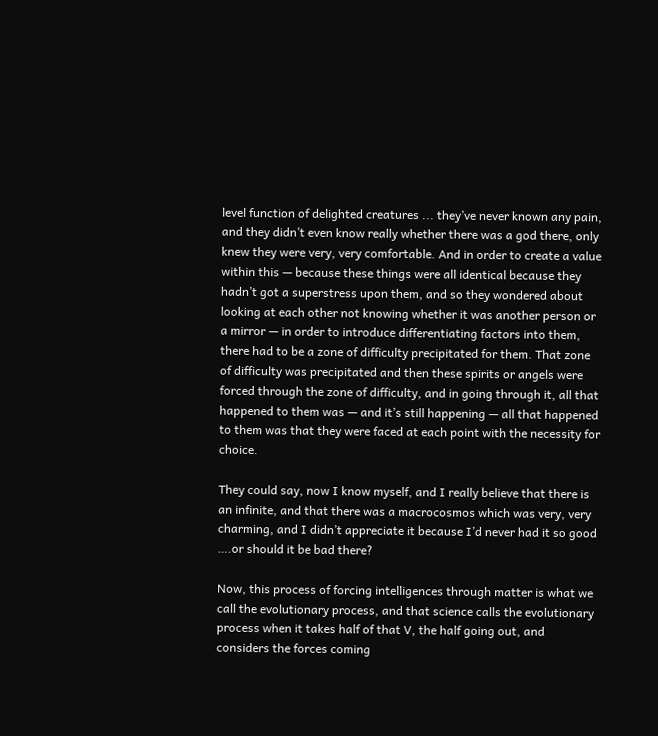level function of delighted creatures ... they’ve never known any pain, and they didn’t even know really whether there was a god there, only knew they were very, very comfortable. And in order to create a value within this — because these things were all identical because they hadn’t got a superstress upon them, and so they wondered about looking at each other not knowing whether it was another person or a mirror — in order to introduce differentiating factors into them, there had to be a zone of difficulty precipitated for them. That zone of difficulty was precipitated and then these spirits or angels were forced through the zone of difficulty, and in going through it, all that happened to them was — and it’s still happening — all that happened to them was that they were faced at each point with the necessity for choice.

They could say, now I know myself, and I really believe that there is an infinite, and that there was a macrocosmos which was very, very charming, and I didn’t appreciate it because I’d never had it so good ….or should it be bad there?

Now, this process of forcing intelligences through matter is what we call the evolutionary process, and that science calls the evolutionary process when it takes half of that V, the half going out, and considers the forces coming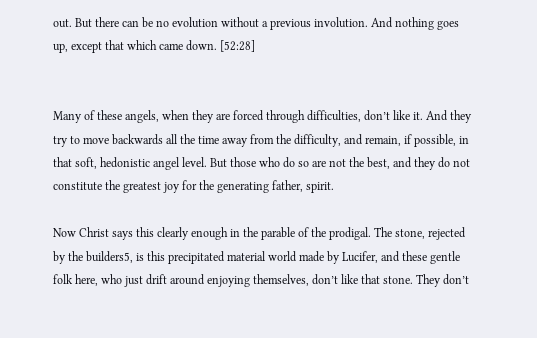out. But there can be no evolution without a previous involution. And nothing goes up, except that which came down. [52:28]


Many of these angels, when they are forced through difficulties, don’t like it. And they try to move backwards all the time away from the difficulty, and remain, if possible, in that soft, hedonistic angel level. But those who do so are not the best, and they do not constitute the greatest joy for the generating father, spirit.

Now Christ says this clearly enough in the parable of the prodigal. The stone, rejected by the builders5, is this precipitated material world made by Lucifer, and these gentle folk here, who just drift around enjoying themselves, don’t like that stone. They don’t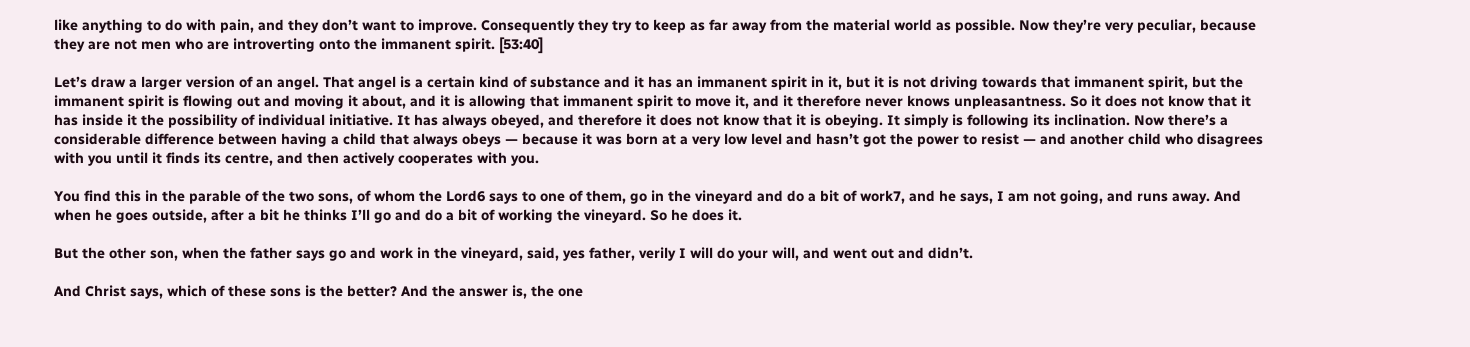like anything to do with pain, and they don’t want to improve. Consequently they try to keep as far away from the material world as possible. Now they’re very peculiar, because they are not men who are introverting onto the immanent spirit. [53:40]

Let’s draw a larger version of an angel. That angel is a certain kind of substance and it has an immanent spirit in it, but it is not driving towards that immanent spirit, but the immanent spirit is flowing out and moving it about, and it is allowing that immanent spirit to move it, and it therefore never knows unpleasantness. So it does not know that it has inside it the possibility of individual initiative. It has always obeyed, and therefore it does not know that it is obeying. It simply is following its inclination. Now there’s a considerable difference between having a child that always obeys — because it was born at a very low level and hasn’t got the power to resist — and another child who disagrees with you until it finds its centre, and then actively cooperates with you.

You find this in the parable of the two sons, of whom the Lord6 says to one of them, go in the vineyard and do a bit of work7, and he says, I am not going, and runs away. And when he goes outside, after a bit he thinks I’ll go and do a bit of working the vineyard. So he does it.

But the other son, when the father says go and work in the vineyard, said, yes father, verily I will do your will, and went out and didn’t.

And Christ says, which of these sons is the better? And the answer is, the one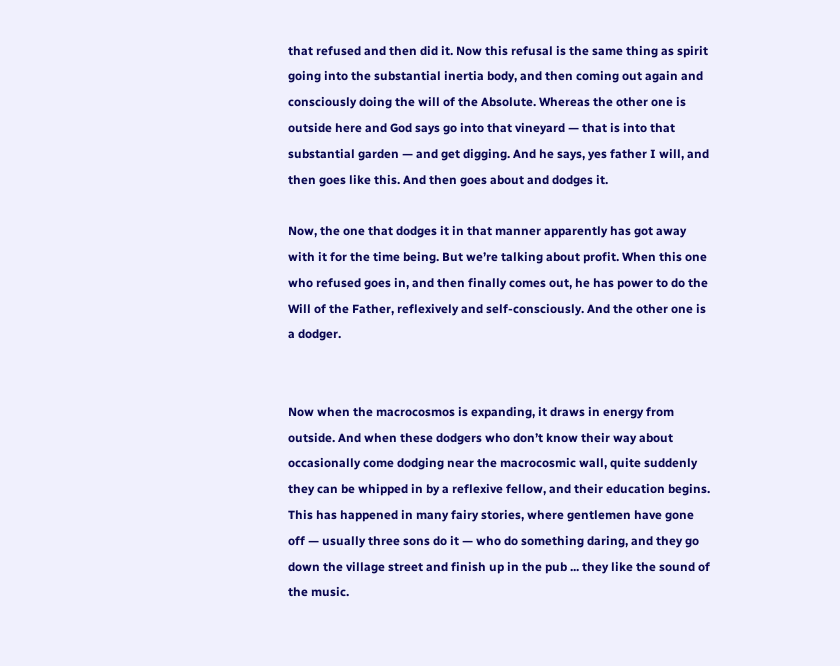that refused and then did it. Now this refusal is the same thing as spirit going into the substantial inertia body, and then coming out again and consciously doing the will of the Absolute. Whereas the other one is outside here and God says go into that vineyard — that is into that substantial garden — and get digging. And he says, yes father I will, and then goes like this. And then goes about and dodges it.

Now, the one that dodges it in that manner apparently has got away with it for the time being. But we’re talking about profit. When this one who refused goes in, and then finally comes out, he has power to do the Will of the Father, reflexively and self-consciously. And the other one is a dodger.


Now when the macrocosmos is expanding, it draws in energy from outside. And when these dodgers who don’t know their way about occasionally come dodging near the macrocosmic wall, quite suddenly they can be whipped in by a reflexive fellow, and their education begins. This has happened in many fairy stories, where gentlemen have gone off — usually three sons do it — who do something daring, and they go down the village street and finish up in the pub ... they like the sound of the music.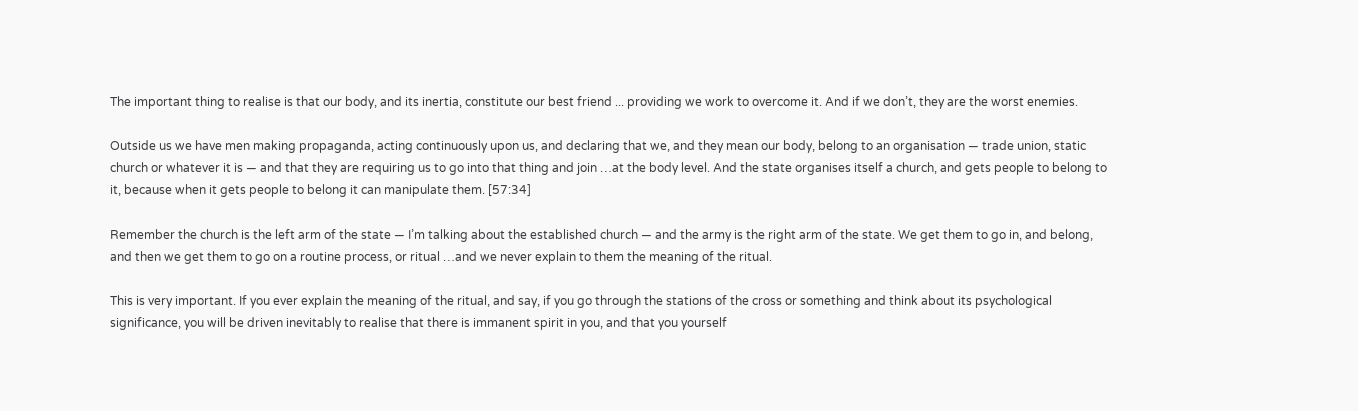The important thing to realise is that our body, and its inertia, constitute our best friend ... providing we work to overcome it. And if we don’t, they are the worst enemies.

Outside us we have men making propaganda, acting continuously upon us, and declaring that we, and they mean our body, belong to an organisation — trade union, static church or whatever it is — and that they are requiring us to go into that thing and join …at the body level. And the state organises itself a church, and gets people to belong to it, because when it gets people to belong it can manipulate them. [57:34]

Remember the church is the left arm of the state — I’m talking about the established church — and the army is the right arm of the state. We get them to go in, and belong, and then we get them to go on a routine process, or ritual …and we never explain to them the meaning of the ritual.

This is very important. If you ever explain the meaning of the ritual, and say, if you go through the stations of the cross or something and think about its psychological significance, you will be driven inevitably to realise that there is immanent spirit in you, and that you yourself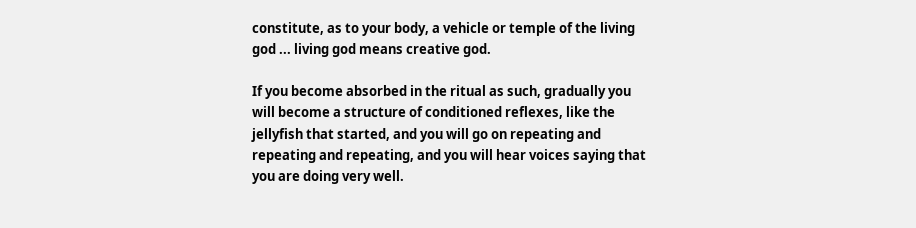constitute, as to your body, a vehicle or temple of the living god ... living god means creative god.

If you become absorbed in the ritual as such, gradually you will become a structure of conditioned reflexes, like the jellyfish that started, and you will go on repeating and repeating and repeating, and you will hear voices saying that you are doing very well.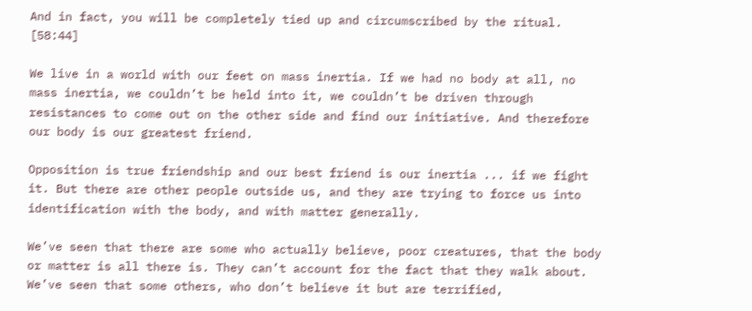And in fact, you will be completely tied up and circumscribed by the ritual. [58:44]

We live in a world with our feet on mass inertia. If we had no body at all, no mass inertia, we couldn’t be held into it, we couldn’t be driven through resistances to come out on the other side and find our initiative. And therefore our body is our greatest friend.

Opposition is true friendship and our best friend is our inertia ... if we fight it. But there are other people outside us, and they are trying to force us into identification with the body, and with matter generally.

We’ve seen that there are some who actually believe, poor creatures, that the body or matter is all there is. They can’t account for the fact that they walk about. We’ve seen that some others, who don’t believe it but are terrified,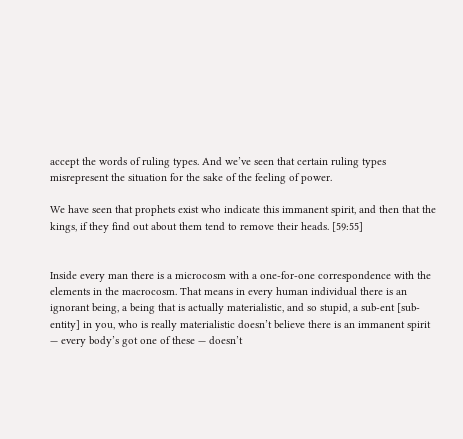accept the words of ruling types. And we’ve seen that certain ruling types misrepresent the situation for the sake of the feeling of power.

We have seen that prophets exist who indicate this immanent spirit, and then that the kings, if they find out about them tend to remove their heads. [59:55]


Inside every man there is a microcosm with a one-for-one correspondence with the elements in the macrocosm. That means in every human individual there is an ignorant being, a being that is actually materialistic, and so stupid, a sub-ent [sub-entity] in you, who is really materialistic doesn’t believe there is an immanent spirit — every body’s got one of these — doesn’t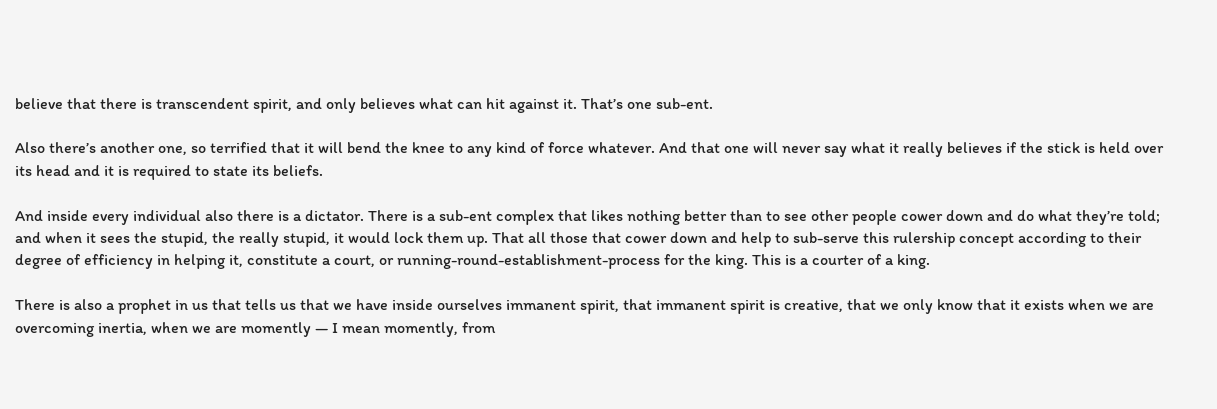believe that there is transcendent spirit, and only believes what can hit against it. That’s one sub-ent.

Also there’s another one, so terrified that it will bend the knee to any kind of force whatever. And that one will never say what it really believes if the stick is held over its head and it is required to state its beliefs.

And inside every individual also there is a dictator. There is a sub-ent complex that likes nothing better than to see other people cower down and do what they’re told; and when it sees the stupid, the really stupid, it would lock them up. That all those that cower down and help to sub-serve this rulership concept according to their degree of efficiency in helping it, constitute a court, or running-round-establishment-process for the king. This is a courter of a king.

There is also a prophet in us that tells us that we have inside ourselves immanent spirit, that immanent spirit is creative, that we only know that it exists when we are overcoming inertia, when we are momently — I mean momently, from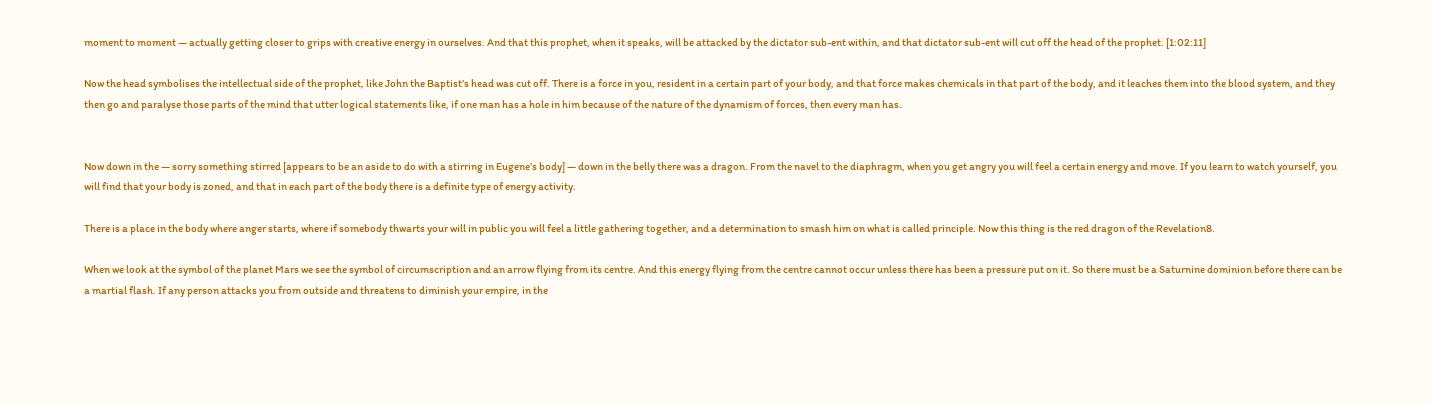moment to moment — actually getting closer to grips with creative energy in ourselves. And that this prophet, when it speaks, will be attacked by the dictator sub-ent within, and that dictator sub-ent will cut off the head of the prophet. [1:02:11]

Now the head symbolises the intellectual side of the prophet, like John the Baptist’s head was cut off. There is a force in you, resident in a certain part of your body, and that force makes chemicals in that part of the body, and it leaches them into the blood system, and they then go and paralyse those parts of the mind that utter logical statements like, if one man has a hole in him because of the nature of the dynamism of forces, then every man has.


Now down in the — sorry something stirred [appears to be an aside to do with a stirring in Eugene’s body] — down in the belly there was a dragon. From the navel to the diaphragm, when you get angry you will feel a certain energy and move. If you learn to watch yourself, you will find that your body is zoned, and that in each part of the body there is a definite type of energy activity.

There is a place in the body where anger starts, where if somebody thwarts your will in public you will feel a little gathering together, and a determination to smash him on what is called principle. Now this thing is the red dragon of the Revelation8.

When we look at the symbol of the planet Mars we see the symbol of circumscription and an arrow flying from its centre. And this energy flying from the centre cannot occur unless there has been a pressure put on it. So there must be a Saturnine dominion before there can be a martial flash. If any person attacks you from outside and threatens to diminish your empire, in the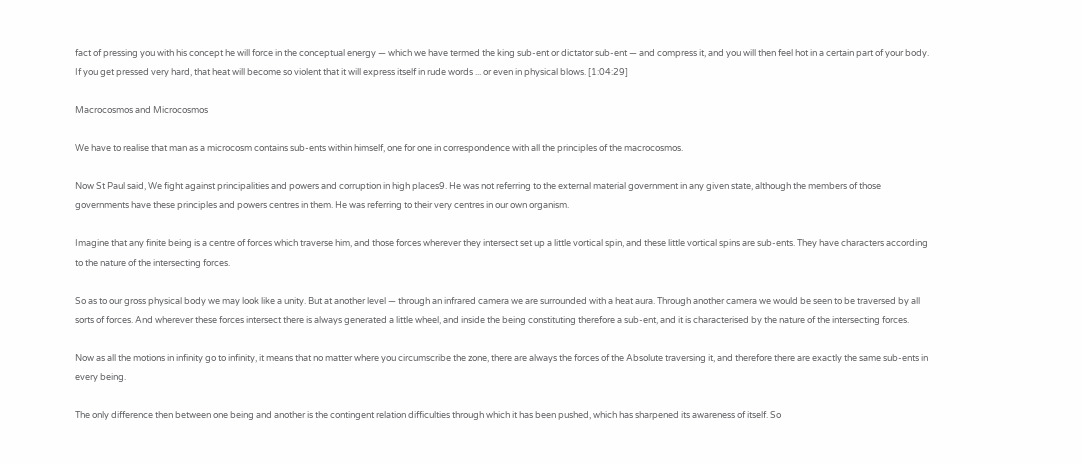fact of pressing you with his concept he will force in the conceptual energy — which we have termed the king sub-ent or dictator sub-ent — and compress it, and you will then feel hot in a certain part of your body. If you get pressed very hard, that heat will become so violent that it will express itself in rude words ... or even in physical blows. [1:04:29]

Macrocosmos and Microcosmos

We have to realise that man as a microcosm contains sub-ents within himself, one for one in correspondence with all the principles of the macrocosmos.

Now St Paul said, We fight against principalities and powers and corruption in high places9. He was not referring to the external material government in any given state, although the members of those governments have these principles and powers centres in them. He was referring to their very centres in our own organism.

Imagine that any finite being is a centre of forces which traverse him, and those forces wherever they intersect set up a little vortical spin, and these little vortical spins are sub-ents. They have characters according to the nature of the intersecting forces.

So as to our gross physical body we may look like a unity. But at another level — through an infrared camera we are surrounded with a heat aura. Through another camera we would be seen to be traversed by all sorts of forces. And wherever these forces intersect there is always generated a little wheel, and inside the being constituting therefore a sub-ent, and it is characterised by the nature of the intersecting forces.

Now as all the motions in infinity go to infinity, it means that no matter where you circumscribe the zone, there are always the forces of the Absolute traversing it, and therefore there are exactly the same sub-ents in every being.

The only difference then between one being and another is the contingent relation difficulties through which it has been pushed, which has sharpened its awareness of itself. So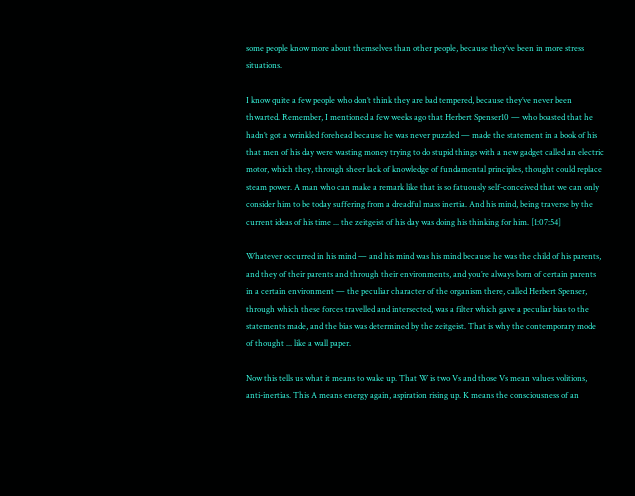some people know more about themselves than other people, because they’ve been in more stress situations.

I know quite a few people who don’t think they are bad tempered, because they’ve never been thwarted. Remember, I mentioned a few weeks ago that Herbert Spenser10 — who boasted that he hadn’t got a wrinkled forehead because he was never puzzled — made the statement in a book of his that men of his day were wasting money trying to do stupid things with a new gadget called an electric motor, which they, through sheer lack of knowledge of fundamental principles, thought could replace steam power. A man who can make a remark like that is so fatuously self-conceived that we can only consider him to be today suffering from a dreadful mass inertia. And his mind, being traverse by the current ideas of his time ... the zeitgeist of his day was doing his thinking for him. [1:07:54]

Whatever occurred in his mind — and his mind was his mind because he was the child of his parents, and they of their parents and through their environments, and you’re always born of certain parents in a certain environment — the peculiar character of the organism there, called Herbert Spenser, through which these forces travelled and intersected, was a filter which gave a peculiar bias to the statements made, and the bias was determined by the zeitgeist. That is why the contemporary mode of thought ... like a wall paper.

Now this tells us what it means to wake up. That W is two Vs and those Vs mean values volitions, anti-inertias. This A means energy again, aspiration rising up. K means the consciousness of an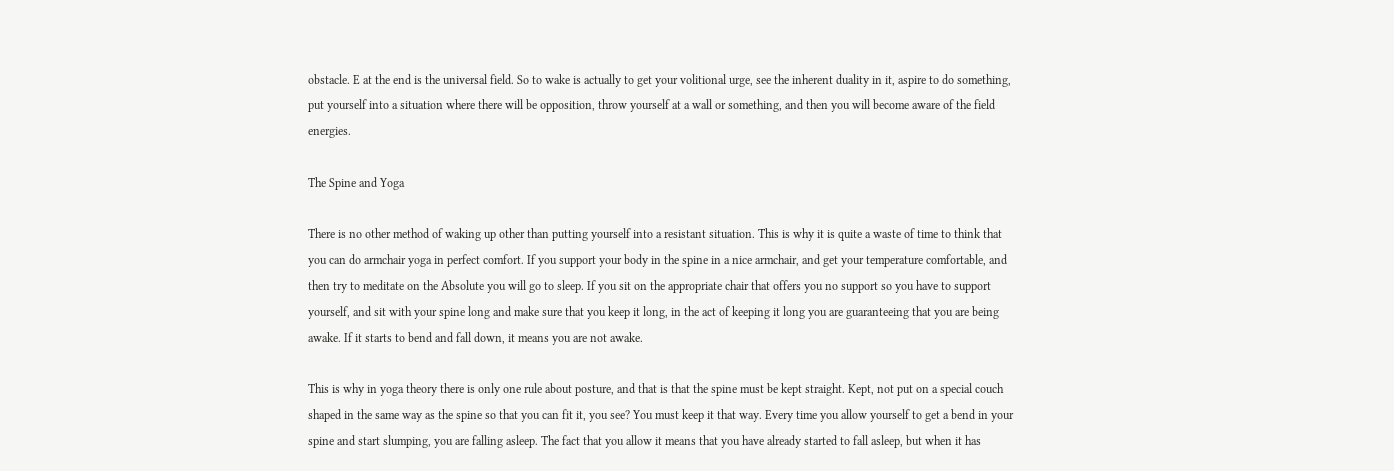obstacle. E at the end is the universal field. So to wake is actually to get your volitional urge, see the inherent duality in it, aspire to do something, put yourself into a situation where there will be opposition, throw yourself at a wall or something, and then you will become aware of the field energies.

The Spine and Yoga

There is no other method of waking up other than putting yourself into a resistant situation. This is why it is quite a waste of time to think that you can do armchair yoga in perfect comfort. If you support your body in the spine in a nice armchair, and get your temperature comfortable, and then try to meditate on the Absolute you will go to sleep. If you sit on the appropriate chair that offers you no support so you have to support yourself, and sit with your spine long and make sure that you keep it long, in the act of keeping it long you are guaranteeing that you are being awake. If it starts to bend and fall down, it means you are not awake.

This is why in yoga theory there is only one rule about posture, and that is that the spine must be kept straight. Kept, not put on a special couch shaped in the same way as the spine so that you can fit it, you see? You must keep it that way. Every time you allow yourself to get a bend in your spine and start slumping, you are falling asleep. The fact that you allow it means that you have already started to fall asleep, but when it has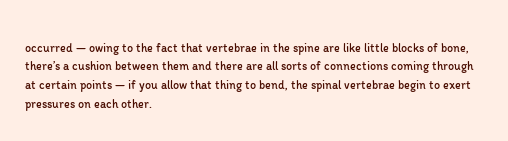occurred — owing to the fact that vertebrae in the spine are like little blocks of bone, there’s a cushion between them and there are all sorts of connections coming through at certain points — if you allow that thing to bend, the spinal vertebrae begin to exert pressures on each other.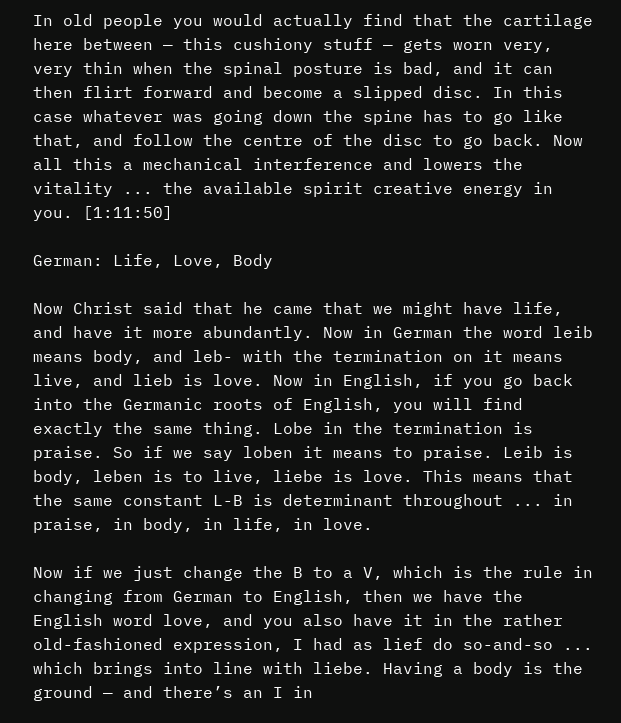In old people you would actually find that the cartilage here between — this cushiony stuff — gets worn very, very thin when the spinal posture is bad, and it can then flirt forward and become a slipped disc. In this case whatever was going down the spine has to go like that, and follow the centre of the disc to go back. Now all this a mechanical interference and lowers the vitality ... the available spirit creative energy in you. [1:11:50]

German: Life, Love, Body

Now Christ said that he came that we might have life, and have it more abundantly. Now in German the word leib means body, and leb- with the termination on it means live, and lieb is love. Now in English, if you go back into the Germanic roots of English, you will find exactly the same thing. Lobe in the termination is praise. So if we say loben it means to praise. Leib is body, leben is to live, liebe is love. This means that the same constant L-B is determinant throughout ... in praise, in body, in life, in love.

Now if we just change the B to a V, which is the rule in changing from German to English, then we have the English word love, and you also have it in the rather old-fashioned expression, I had as lief do so-and-so ... which brings into line with liebe. Having a body is the ground — and there’s an I in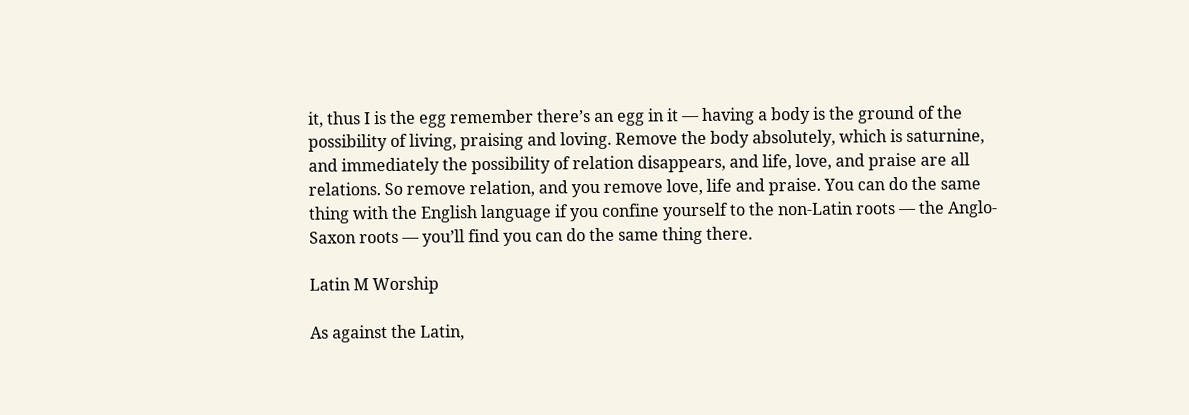it, thus I is the egg remember there’s an egg in it — having a body is the ground of the possibility of living, praising and loving. Remove the body absolutely, which is saturnine, and immediately the possibility of relation disappears, and life, love, and praise are all relations. So remove relation, and you remove love, life and praise. You can do the same thing with the English language if you confine yourself to the non-Latin roots — the Anglo-Saxon roots — you’ll find you can do the same thing there.

Latin M Worship

As against the Latin,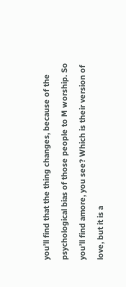you’ll find that the thing changes, because of the psychological bias of those people to M worship. So you’ll find amore, you see? Which is their version of love, but it is a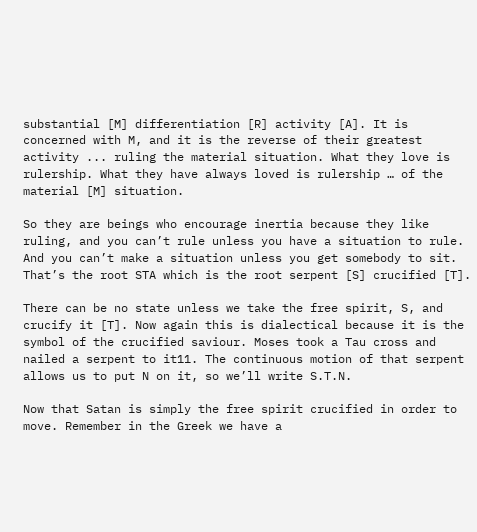substantial [M] differentiation [R] activity [A]. It is concerned with M, and it is the reverse of their greatest activity ... ruling the material situation. What they love is rulership. What they have always loved is rulership … of the material [M] situation.

So they are beings who encourage inertia because they like ruling, and you can’t rule unless you have a situation to rule. And you can’t make a situation unless you get somebody to sit. That’s the root STA which is the root serpent [S] crucified [T].

There can be no state unless we take the free spirit, S, and crucify it [T]. Now again this is dialectical because it is the symbol of the crucified saviour. Moses took a Tau cross and nailed a serpent to it11. The continuous motion of that serpent allows us to put N on it, so we’ll write S.T.N.

Now that Satan is simply the free spirit crucified in order to move. Remember in the Greek we have a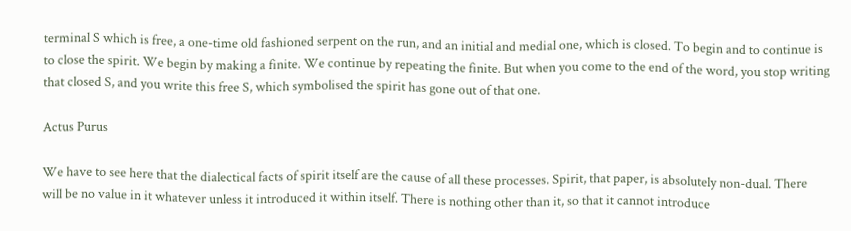terminal S which is free, a one-time old fashioned serpent on the run, and an initial and medial one, which is closed. To begin and to continue is to close the spirit. We begin by making a finite. We continue by repeating the finite. But when you come to the end of the word, you stop writing that closed S, and you write this free S, which symbolised the spirit has gone out of that one.

Actus Purus

We have to see here that the dialectical facts of spirit itself are the cause of all these processes. Spirit, that paper, is absolutely non-dual. There will be no value in it whatever unless it introduced it within itself. There is nothing other than it, so that it cannot introduce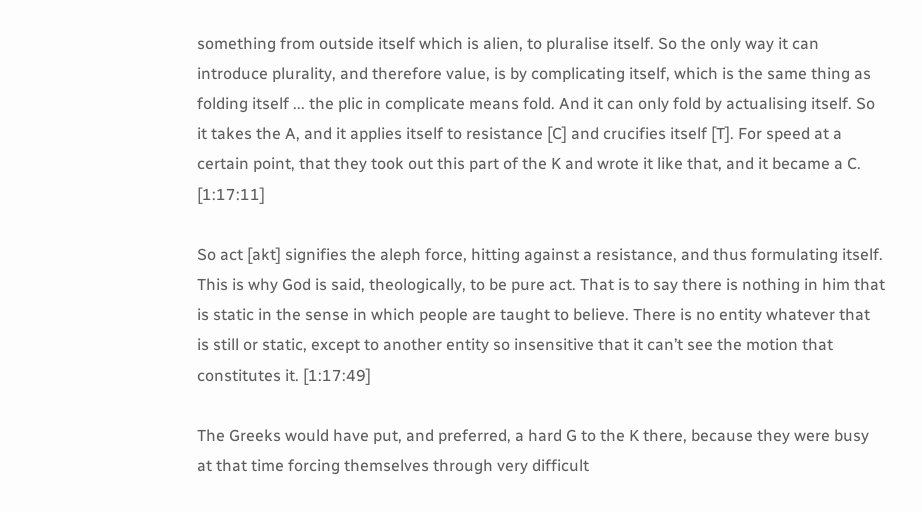something from outside itself which is alien, to pluralise itself. So the only way it can introduce plurality, and therefore value, is by complicating itself, which is the same thing as folding itself ... the plic in complicate means fold. And it can only fold by actualising itself. So it takes the A, and it applies itself to resistance [C] and crucifies itself [T]. For speed at a certain point, that they took out this part of the K and wrote it like that, and it became a C. [1:17:11]

So act [akt] signifies the aleph force, hitting against a resistance, and thus formulating itself. This is why God is said, theologically, to be pure act. That is to say there is nothing in him that is static in the sense in which people are taught to believe. There is no entity whatever that is still or static, except to another entity so insensitive that it can’t see the motion that constitutes it. [1:17:49]

The Greeks would have put, and preferred, a hard G to the K there, because they were busy at that time forcing themselves through very difficult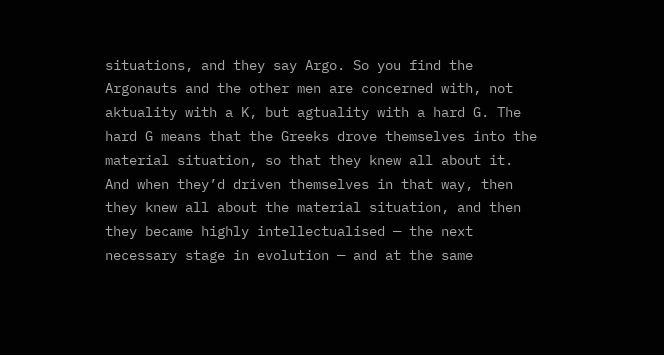situations, and they say Argo. So you find the Argonauts and the other men are concerned with, not aktuality with a K, but agtuality with a hard G. The hard G means that the Greeks drove themselves into the material situation, so that they knew all about it. And when they’d driven themselves in that way, then they knew all about the material situation, and then they became highly intellectualised — the next necessary stage in evolution — and at the same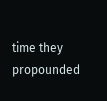time they propounded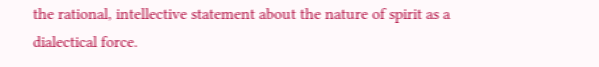the rational, intellective statement about the nature of spirit as a dialectical force.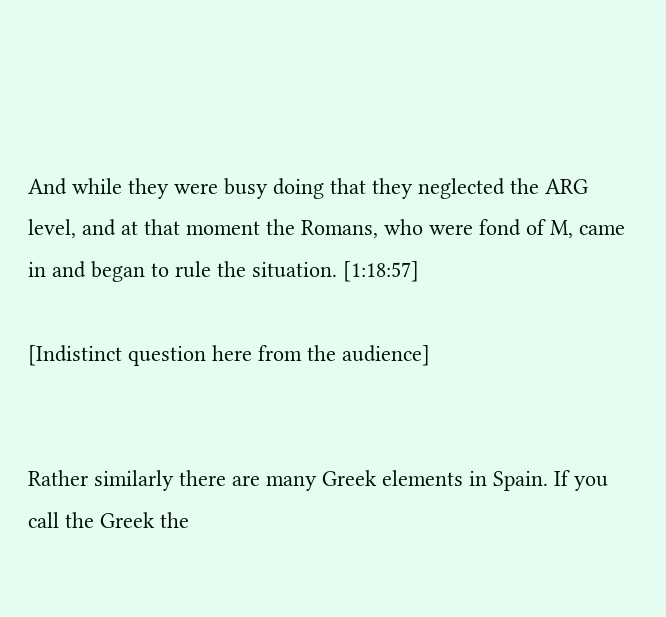And while they were busy doing that they neglected the ARG level, and at that moment the Romans, who were fond of M, came in and began to rule the situation. [1:18:57]

[Indistinct question here from the audience]


Rather similarly there are many Greek elements in Spain. If you call the Greek the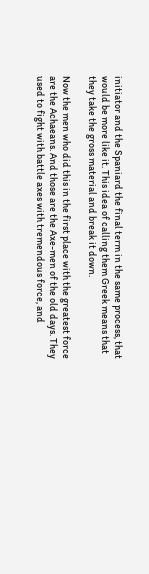initiator and the Spaniard the final term in the same process, that would be more like it. This idea of calling them Greek means that they take the gross material and break it down.

Now the men who did this in the first place with the greatest force are the Achaeans. And those are the Axe-men of the old days. They used to fight with battle axes with tremendous force, and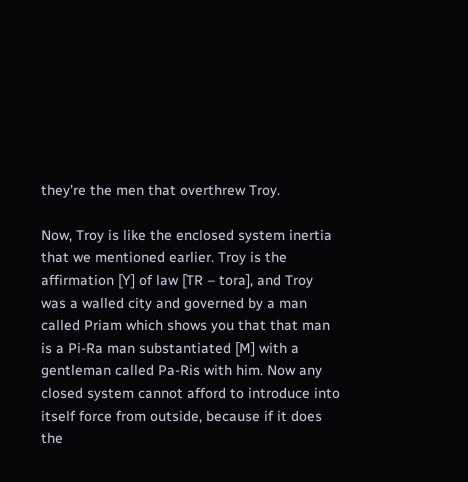they’re the men that overthrew Troy.

Now, Troy is like the enclosed system inertia that we mentioned earlier. Troy is the affirmation [Y] of law [TR – tora], and Troy was a walled city and governed by a man called Priam which shows you that that man is a Pi-Ra man substantiated [M] with a gentleman called Pa-Ris with him. Now any closed system cannot afford to introduce into itself force from outside, because if it does the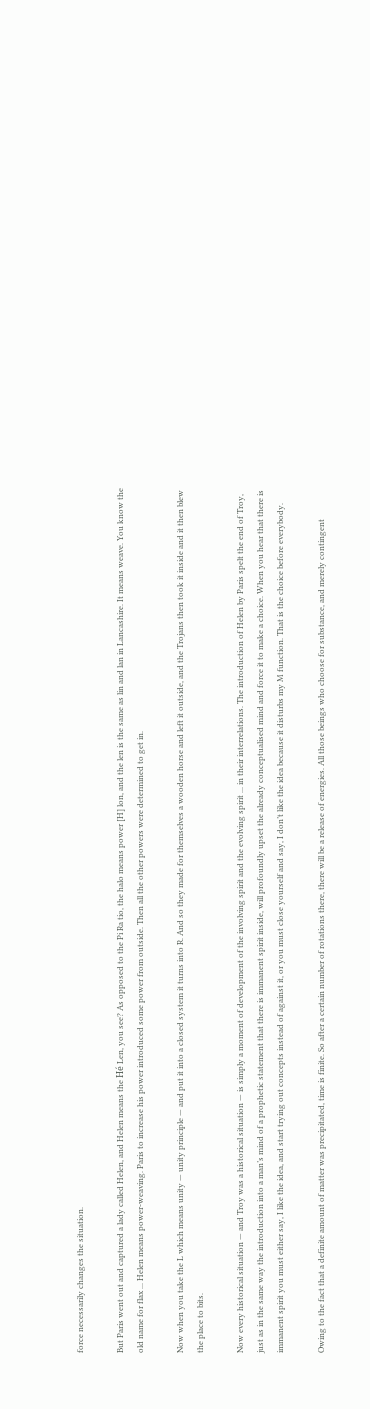force necessarily changes the situation.

But Paris went out and captured a lady called Helen, and Helen means the Hé Len, you see? As opposed to the Pi Ra tio, the halo means power [H] lon, and the len is the same as lin and lan in Lancashire. It means weave. You know the old name for flax ... Helen means power-weaving. Paris to increase his power introduced some power from outside. Then all the other powers were determined to get in.

Now when you take the L which means unity — unity principle — and put it into a closed system it turns into R. And so they made for themselves a wooden horse and left it outside, and the Trojans then took it inside and it then blew the place to bits.

Now every historical situation — and Troy was a historical situation — is simply a moment of development of the involving spirit and the evolving spirit ... in their interrelations. The introduction of Helen by Paris spelt the end of Troy, just as in the same way the introduction into a man’s mind of a prophetic statement that there is immanent spirit inside, will profoundly upset the already conceptualised mind and force it to make a choice. When you hear that there is immanent spirit you must either say, I like the idea, and start trying out concepts instead of against it, or you must close yourself and say, I don’t like the idea because it disturbs my M function. That is the choice before everybody.

Owing to the fact that a definite amount of matter was precipitated, time is finite. So after a certain number of rotations there, there will be a release of energies. All those beings who choose for substance, and merely contingent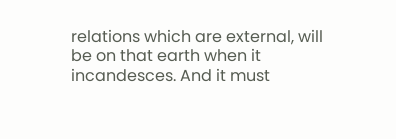relations which are external, will be on that earth when it incandesces. And it must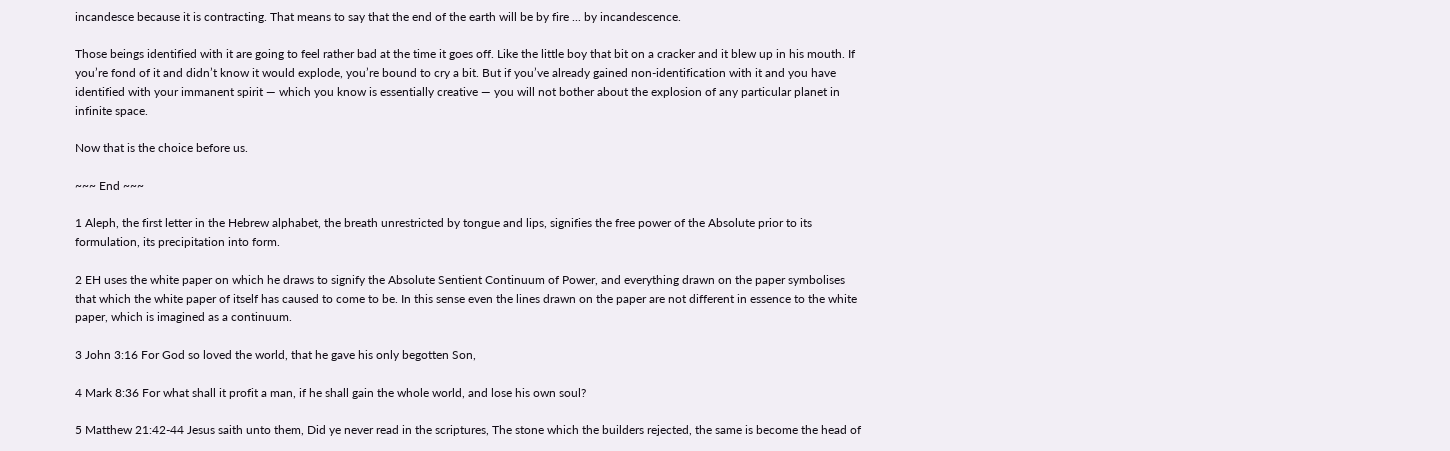incandesce because it is contracting. That means to say that the end of the earth will be by fire ... by incandescence.

Those beings identified with it are going to feel rather bad at the time it goes off. Like the little boy that bit on a cracker and it blew up in his mouth. If you’re fond of it and didn’t know it would explode, you’re bound to cry a bit. But if you’ve already gained non-identification with it and you have identified with your immanent spirit — which you know is essentially creative — you will not bother about the explosion of any particular planet in infinite space.

Now that is the choice before us.

~~~ End ~~~

1 Aleph, the first letter in the Hebrew alphabet, the breath unrestricted by tongue and lips, signifies the free power of the Absolute prior to its formulation, its precipitation into form.

2 EH uses the white paper on which he draws to signify the Absolute Sentient Continuum of Power, and everything drawn on the paper symbolises that which the white paper of itself has caused to come to be. In this sense even the lines drawn on the paper are not different in essence to the white paper, which is imagined as a continuum.

3 John 3:16 For God so loved the world, that he gave his only begotten Son,

4 Mark 8:36 For what shall it profit a man, if he shall gain the whole world, and lose his own soul?

5 Matthew 21:42-44 Jesus saith unto them, Did ye never read in the scriptures, The stone which the builders rejected, the same is become the head of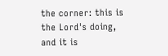the corner: this is the Lord's doing, and it is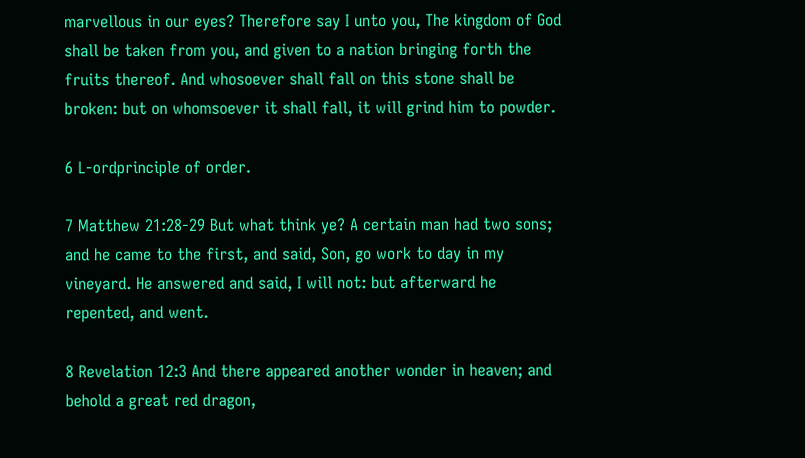marvellous in our eyes? Therefore say I unto you, The kingdom of God shall be taken from you, and given to a nation bringing forth the fruits thereof. And whosoever shall fall on this stone shall be broken: but on whomsoever it shall fall, it will grind him to powder.

6 L-ordprinciple of order.

7 Matthew 21:28-29 But what think ye? A certain man had two sons; and he came to the first, and said, Son, go work to day in my vineyard. He answered and said, I will not: but afterward he repented, and went.

8 Revelation 12:3 And there appeared another wonder in heaven; and behold a great red dragon,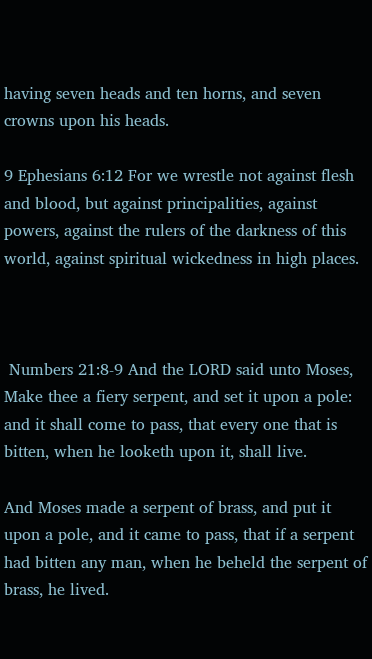having seven heads and ten horns, and seven crowns upon his heads.

9 Ephesians 6:12 For we wrestle not against flesh and blood, but against principalities, against powers, against the rulers of the darkness of this world, against spiritual wickedness in high places.



 Numbers 21:8-9 And the LORD said unto Moses, Make thee a fiery serpent, and set it upon a pole: and it shall come to pass, that every one that is bitten, when he looketh upon it, shall live.

And Moses made a serpent of brass, and put it upon a pole, and it came to pass, that if a serpent had bitten any man, when he beheld the serpent of brass, he lived.